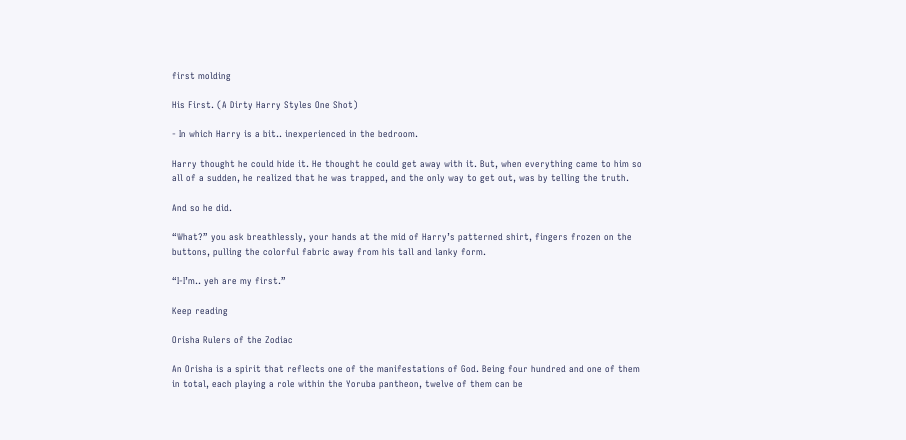first molding

His First. (A Dirty Harry Styles One Shot)

- In which Harry is a bit.. inexperienced in the bedroom.

Harry thought he could hide it. He thought he could get away with it. But, when everything came to him so all of a sudden, he realized that he was trapped, and the only way to get out, was by telling the truth.

And so he did.

“What?” you ask breathlessly, your hands at the mid of Harry’s patterned shirt, fingers frozen on the buttons, pulling the colorful fabric away from his tall and lanky form.

“I-I’m.. yeh are my first.”

Keep reading

Orisha Rulers of the Zodiac

An Orisha is a spirit that reflects one of the manifestations of God. Being four hundred and one of them in total, each playing a role within the Yoruba pantheon, twelve of them can be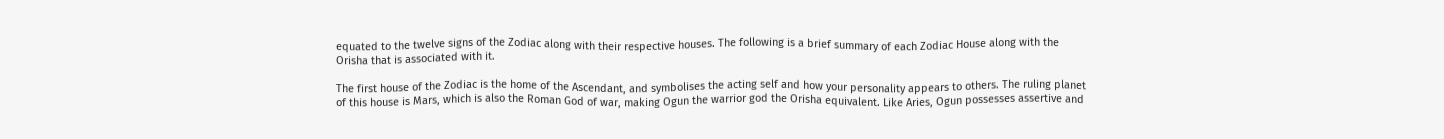equated to the twelve signs of the Zodiac along with their respective houses. The following is a brief summary of each Zodiac House along with the Orisha that is associated with it.

The first house of the Zodiac is the home of the Ascendant, and symbolises the acting self and how your personality appears to others. The ruling planet of this house is Mars, which is also the Roman God of war, making Ogun the warrior god the Orisha equivalent. Like Aries, Ogun possesses assertive and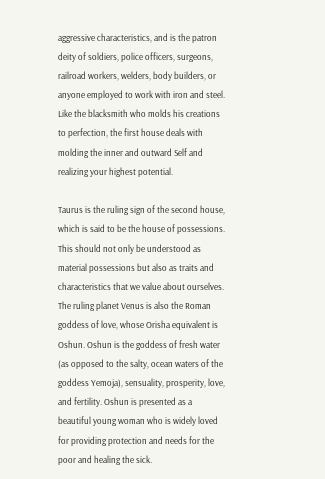aggressive characteristics, and is the patron deity of soldiers, police officers, surgeons, railroad workers, welders, body builders, or anyone employed to work with iron and steel. Like the blacksmith who molds his creations to perfection, the first house deals with molding the inner and outward Self and realizing your highest potential.

Taurus is the ruling sign of the second house, which is said to be the house of possessions. This should not only be understood as material possessions but also as traits and characteristics that we value about ourselves. The ruling planet Venus is also the Roman goddess of love, whose Orisha equivalent is Oshun. Oshun is the goddess of fresh water (as opposed to the salty, ocean waters of the goddess Yemoja), sensuality, prosperity, love, and fertility. Oshun is presented as a beautiful young woman who is widely loved for providing protection and needs for the poor and healing the sick.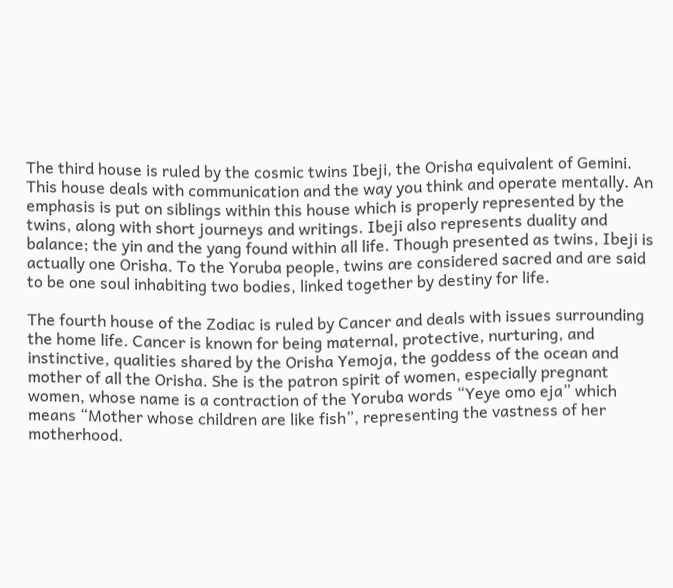The third house is ruled by the cosmic twins Ibeji, the Orisha equivalent of Gemini. This house deals with communication and the way you think and operate mentally. An emphasis is put on siblings within this house which is properly represented by the twins, along with short journeys and writings. Ibeji also represents duality and balance; the yin and the yang found within all life. Though presented as twins, Ibeji is actually one Orisha. To the Yoruba people, twins are considered sacred and are said to be one soul inhabiting two bodies, linked together by destiny for life.

The fourth house of the Zodiac is ruled by Cancer and deals with issues surrounding the home life. Cancer is known for being maternal, protective, nurturing, and instinctive, qualities shared by the Orisha Yemoja, the goddess of the ocean and mother of all the Orisha. She is the patron spirit of women, especially pregnant women, whose name is a contraction of the Yoruba words “Yeye omo eja” which means “Mother whose children are like fish”, representing the vastness of her motherhood.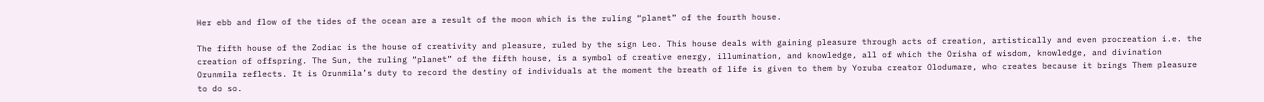Her ebb and flow of the tides of the ocean are a result of the moon which is the ruling “planet” of the fourth house.

The fifth house of the Zodiac is the house of creativity and pleasure, ruled by the sign Leo. This house deals with gaining pleasure through acts of creation, artistically and even procreation i.e. the creation of offspring. The Sun, the ruling “planet” of the fifth house, is a symbol of creative energy, illumination, and knowledge, all of which the Orisha of wisdom, knowledge, and divination Orunmila reflects. It is Orunmila’s duty to record the destiny of individuals at the moment the breath of life is given to them by Yoruba creator Olodumare, who creates because it brings Them pleasure to do so.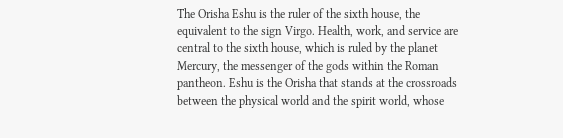The Orisha Eshu is the ruler of the sixth house, the equivalent to the sign Virgo. Health, work, and service are central to the sixth house, which is ruled by the planet Mercury, the messenger of the gods within the Roman pantheon. Eshu is the Orisha that stands at the crossroads between the physical world and the spirit world, whose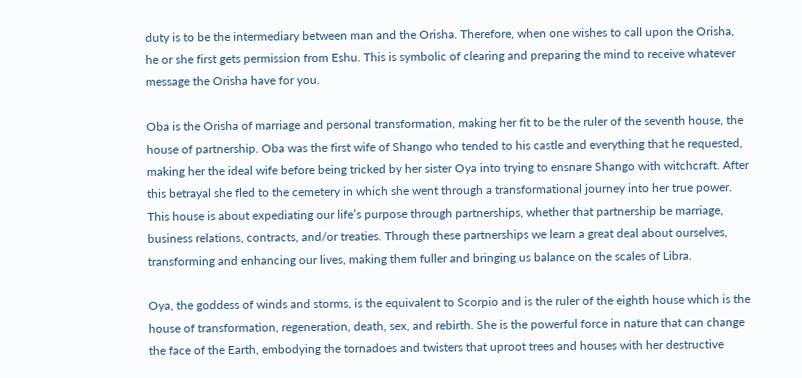duty is to be the intermediary between man and the Orisha. Therefore, when one wishes to call upon the Orisha, he or she first gets permission from Eshu. This is symbolic of clearing and preparing the mind to receive whatever message the Orisha have for you.

Oba is the Orisha of marriage and personal transformation, making her fit to be the ruler of the seventh house, the house of partnership. Oba was the first wife of Shango who tended to his castle and everything that he requested, making her the ideal wife before being tricked by her sister Oya into trying to ensnare Shango with witchcraft. After this betrayal she fled to the cemetery in which she went through a transformational journey into her true power. This house is about expediating our life’s purpose through partnerships, whether that partnership be marriage, business relations, contracts, and/or treaties. Through these partnerships we learn a great deal about ourselves, transforming and enhancing our lives, making them fuller and bringing us balance on the scales of Libra.

Oya, the goddess of winds and storms, is the equivalent to Scorpio and is the ruler of the eighth house which is the house of transformation, regeneration, death, sex, and rebirth. She is the powerful force in nature that can change the face of the Earth, embodying the tornadoes and twisters that uproot trees and houses with her destructive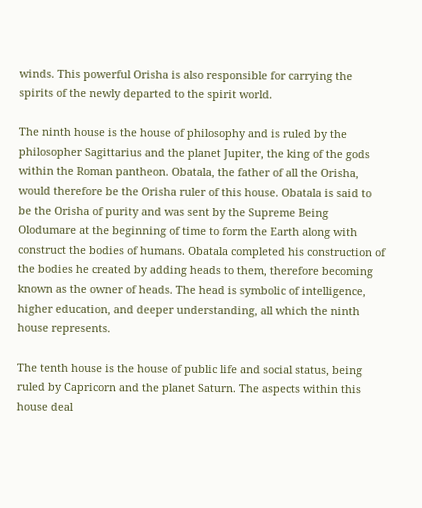winds. This powerful Orisha is also responsible for carrying the spirits of the newly departed to the spirit world.

The ninth house is the house of philosophy and is ruled by the philosopher Sagittarius and the planet Jupiter, the king of the gods within the Roman pantheon. Obatala, the father of all the Orisha, would therefore be the Orisha ruler of this house. Obatala is said to be the Orisha of purity and was sent by the Supreme Being Olodumare at the beginning of time to form the Earth along with construct the bodies of humans. Obatala completed his construction of the bodies he created by adding heads to them, therefore becoming known as the owner of heads. The head is symbolic of intelligence, higher education, and deeper understanding, all which the ninth house represents.

The tenth house is the house of public life and social status, being ruled by Capricorn and the planet Saturn. The aspects within this house deal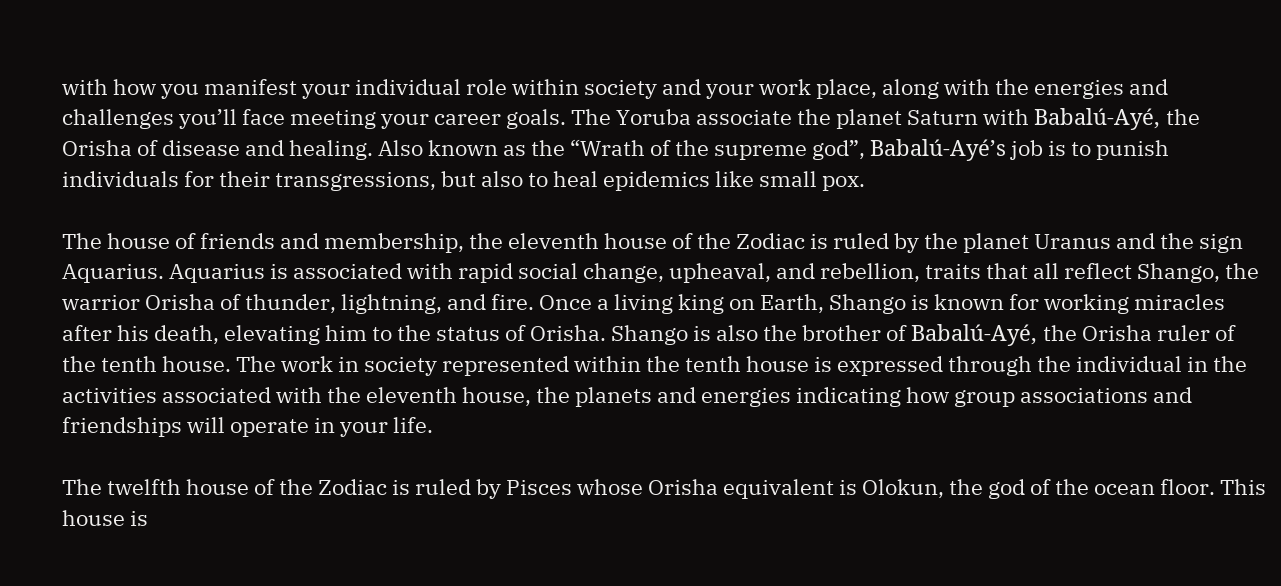with how you manifest your individual role within society and your work place, along with the energies and challenges you’ll face meeting your career goals. The Yoruba associate the planet Saturn with Babalú-Ayé, the Orisha of disease and healing. Also known as the “Wrath of the supreme god”, Babalú-Ayé’s job is to punish individuals for their transgressions, but also to heal epidemics like small pox.

The house of friends and membership, the eleventh house of the Zodiac is ruled by the planet Uranus and the sign Aquarius. Aquarius is associated with rapid social change, upheaval, and rebellion, traits that all reflect Shango, the warrior Orisha of thunder, lightning, and fire. Once a living king on Earth, Shango is known for working miracles after his death, elevating him to the status of Orisha. Shango is also the brother of Babalú-Ayé, the Orisha ruler of the tenth house. The work in society represented within the tenth house is expressed through the individual in the activities associated with the eleventh house, the planets and energies indicating how group associations and friendships will operate in your life.

The twelfth house of the Zodiac is ruled by Pisces whose Orisha equivalent is Olokun, the god of the ocean floor. This house is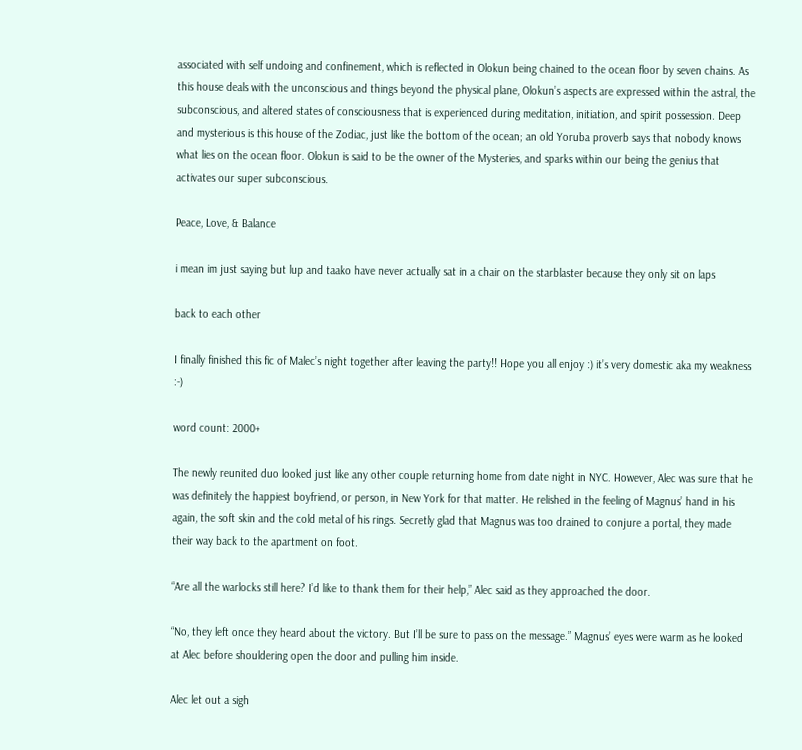associated with self undoing and confinement, which is reflected in Olokun being chained to the ocean floor by seven chains. As this house deals with the unconscious and things beyond the physical plane, Olokun’s aspects are expressed within the astral, the subconscious, and altered states of consciousness that is experienced during meditation, initiation, and spirit possession. Deep and mysterious is this house of the Zodiac, just like the bottom of the ocean; an old Yoruba proverb says that nobody knows what lies on the ocean floor. Olokun is said to be the owner of the Mysteries, and sparks within our being the genius that activates our super subconscious.

Peace, Love, & Balance

i mean im just saying but lup and taako have never actually sat in a chair on the starblaster because they only sit on laps

back to each other

I finally finished this fic of Malec’s night together after leaving the party!! Hope you all enjoy :) it’s very domestic aka my weakness :-)

word count: 2000+

The newly reunited duo looked just like any other couple returning home from date night in NYC. However, Alec was sure that he was definitely the happiest boyfriend, or person, in New York for that matter. He relished in the feeling of Magnus’ hand in his again, the soft skin and the cold metal of his rings. Secretly glad that Magnus was too drained to conjure a portal, they made their way back to the apartment on foot.

“Are all the warlocks still here? I’d like to thank them for their help,” Alec said as they approached the door.

“No, they left once they heard about the victory. But I’ll be sure to pass on the message.” Magnus’ eyes were warm as he looked at Alec before shouldering open the door and pulling him inside.

Alec let out a sigh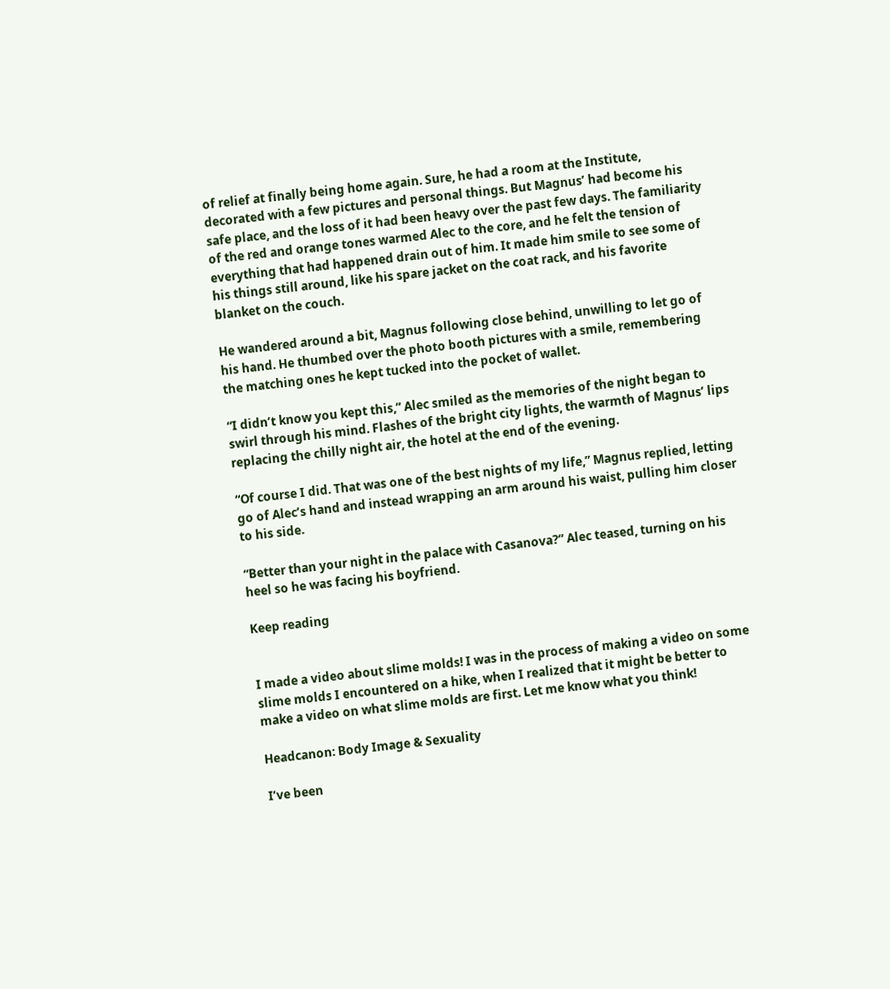of relief at finally being home again. Sure, he had a room at the Institute, decorated with a few pictures and personal things. But Magnus’ had become his safe place, and the loss of it had been heavy over the past few days. The familiarity of the red and orange tones warmed Alec to the core, and he felt the tension of everything that had happened drain out of him. It made him smile to see some of his things still around, like his spare jacket on the coat rack, and his favorite blanket on the couch.

He wandered around a bit, Magnus following close behind, unwilling to let go of his hand. He thumbed over the photo booth pictures with a smile, remembering the matching ones he kept tucked into the pocket of wallet.

“I didn’t know you kept this,” Alec smiled as the memories of the night began to swirl through his mind. Flashes of the bright city lights, the warmth of Magnus’ lips replacing the chilly night air, the hotel at the end of the evening.

“Of course I did. That was one of the best nights of my life,” Magnus replied, letting go of Alec’s hand and instead wrapping an arm around his waist, pulling him closer to his side.

“Better than your night in the palace with Casanova?” Alec teased, turning on his heel so he was facing his boyfriend.

Keep reading


I made a video about slime molds! I was in the process of making a video on some slime molds I encountered on a hike, when I realized that it might be better to make a video on what slime molds are first. Let me know what you think!

Headcanon: Body Image & Sexuality

I’ve been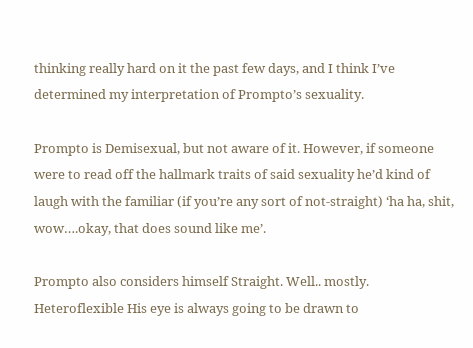thinking really hard on it the past few days, and I think I’ve determined my interpretation of Prompto’s sexuality.

Prompto is Demisexual, but not aware of it. However, if someone were to read off the hallmark traits of said sexuality he’d kind of laugh with the familiar (if you’re any sort of not-straight) ‘ha ha, shit, wow….okay, that does sound like me’.

Prompto also considers himself Straight. Well.. mostly.  Heteroflexible His eye is always going to be drawn to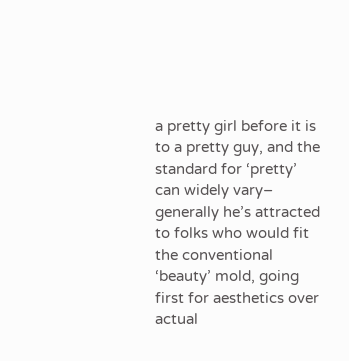a pretty girl before it is to a pretty guy, and the standard for ‘pretty’ can widely vary– generally he’s attracted to folks who would fit the conventional ‘beauty’ mold, going first for aesthetics over actual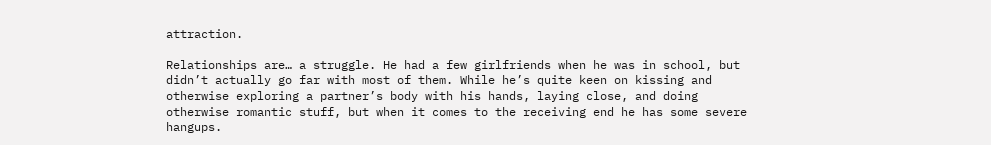attraction.

Relationships are… a struggle. He had a few girlfriends when he was in school, but didn’t actually go far with most of them. While he’s quite keen on kissing and otherwise exploring a partner’s body with his hands, laying close, and doing otherwise romantic stuff, but when it comes to the receiving end he has some severe hangups.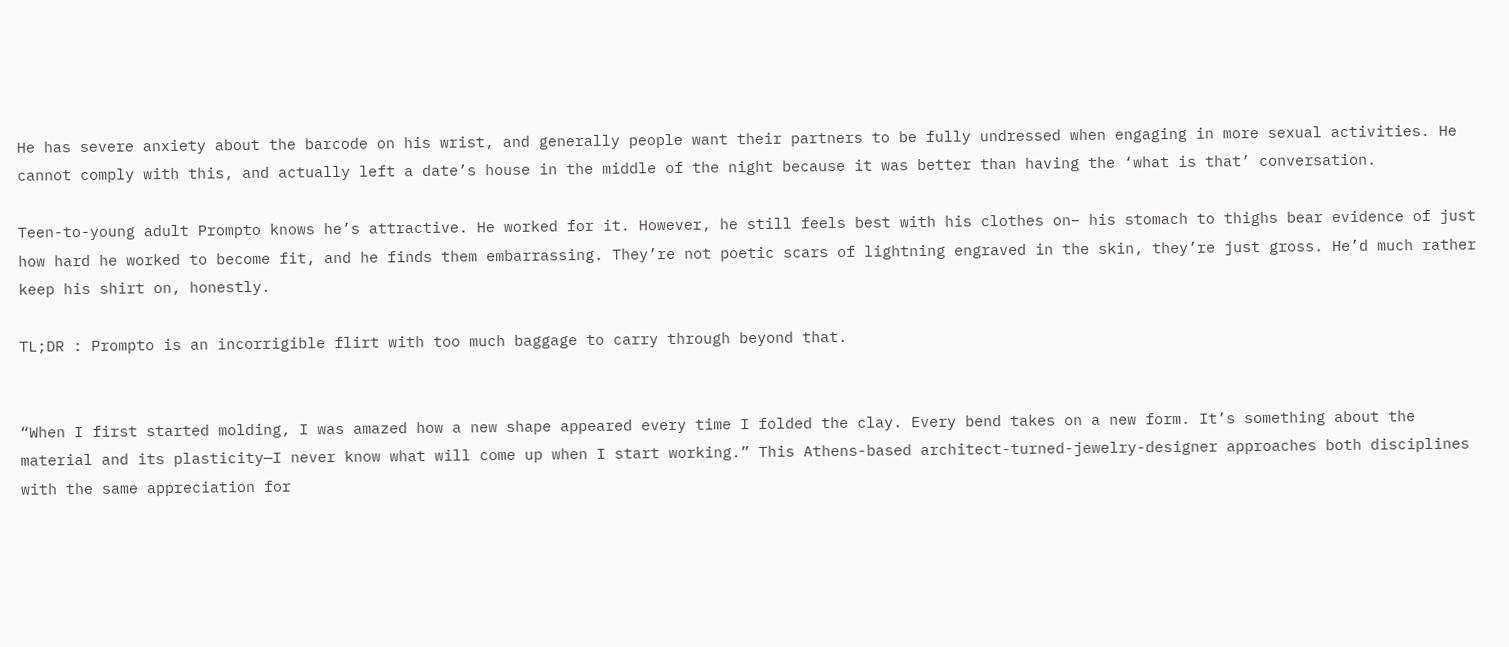He has severe anxiety about the barcode on his wrist, and generally people want their partners to be fully undressed when engaging in more sexual activities. He cannot comply with this, and actually left a date’s house in the middle of the night because it was better than having the ‘what is that’ conversation.

Teen-to-young adult Prompto knows he’s attractive. He worked for it. However, he still feels best with his clothes on– his stomach to thighs bear evidence of just how hard he worked to become fit, and he finds them embarrassing. They’re not poetic scars of lightning engraved in the skin, they’re just gross. He’d much rather keep his shirt on, honestly.

TL;DR : Prompto is an incorrigible flirt with too much baggage to carry through beyond that.


“When I first started molding, I was amazed how a new shape appeared every time I folded the clay. Every bend takes on a new form. It’s something about the material and its plasticity—I never know what will come up when I start working.” This Athens-based architect-turned-jewelry-designer approaches both disciplines with the same appreciation for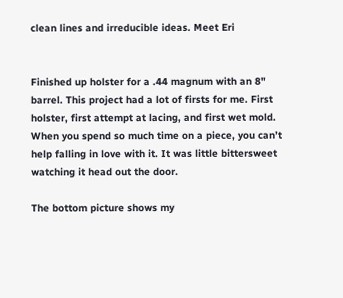clean lines and irreducible ideas. Meet Eri


Finished up holster for a .44 magnum with an 8" barrel. This project had a lot of firsts for me. First holster, first attempt at lacing, and first wet mold. When you spend so much time on a piece, you can’t help falling in love with it. It was little bittersweet watching it head out the door.

The bottom picture shows my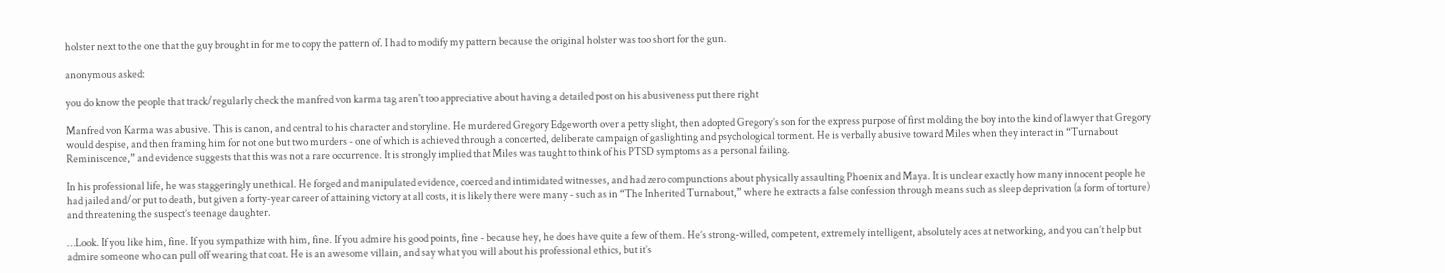holster next to the one that the guy brought in for me to copy the pattern of. I had to modify my pattern because the original holster was too short for the gun.

anonymous asked:

you do know the people that track/regularly check the manfred von karma tag aren't too appreciative about having a detailed post on his abusiveness put there right

Manfred von Karma was abusive. This is canon, and central to his character and storyline. He murdered Gregory Edgeworth over a petty slight, then adopted Gregory’s son for the express purpose of first molding the boy into the kind of lawyer that Gregory would despise, and then framing him for not one but two murders - one of which is achieved through a concerted, deliberate campaign of gaslighting and psychological torment. He is verbally abusive toward Miles when they interact in “Turnabout Reminiscence,” and evidence suggests that this was not a rare occurrence. It is strongly implied that Miles was taught to think of his PTSD symptoms as a personal failing.

In his professional life, he was staggeringly unethical. He forged and manipulated evidence, coerced and intimidated witnesses, and had zero compunctions about physically assaulting Phoenix and Maya. It is unclear exactly how many innocent people he had jailed and/or put to death, but given a forty-year career of attaining victory at all costs, it is likely there were many - such as in “The Inherited Turnabout,” where he extracts a false confession through means such as sleep deprivation (a form of torture) and threatening the suspect’s teenage daughter.

…Look. If you like him, fine. If you sympathize with him, fine. If you admire his good points, fine - because hey, he does have quite a few of them. He’s strong-willed, competent, extremely intelligent, absolutely aces at networking, and you can’t help but admire someone who can pull off wearing that coat. He is an awesome villain, and say what you will about his professional ethics, but it’s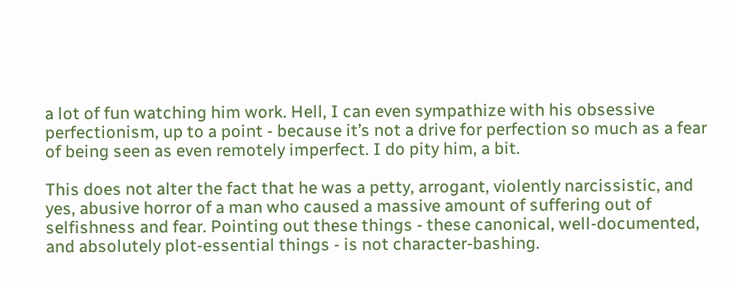a lot of fun watching him work. Hell, I can even sympathize with his obsessive perfectionism, up to a point - because it’s not a drive for perfection so much as a fear of being seen as even remotely imperfect. I do pity him, a bit.

This does not alter the fact that he was a petty, arrogant, violently narcissistic, and yes, abusive horror of a man who caused a massive amount of suffering out of selfishness and fear. Pointing out these things - these canonical, well-documented, and absolutely plot-essential things - is not character-bashing.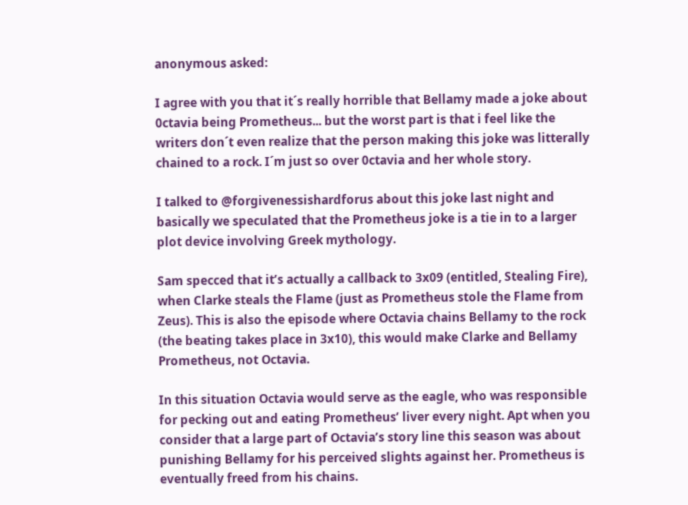anonymous asked:

I agree with you that it´s really horrible that Bellamy made a joke about 0ctavia being Prometheus... but the worst part is that i feel like the writers don´t even realize that the person making this joke was litterally chained to a rock. I´m just so over 0ctavia and her whole story.

I talked to @forgivenessishardforus about this joke last night and basically we speculated that the Prometheus joke is a tie in to a larger plot device involving Greek mythology.

Sam specced that it’s actually a callback to 3x09 (entitled, Stealing Fire), when Clarke steals the Flame (just as Prometheus stole the Flame from Zeus). This is also the episode where Octavia chains Bellamy to the rock (the beating takes place in 3x10), this would make Clarke and Bellamy Prometheus, not Octavia.

In this situation Octavia would serve as the eagle, who was responsible for pecking out and eating Prometheus’ liver every night. Apt when you consider that a large part of Octavia’s story line this season was about punishing Bellamy for his perceived slights against her. Prometheus is eventually freed from his chains.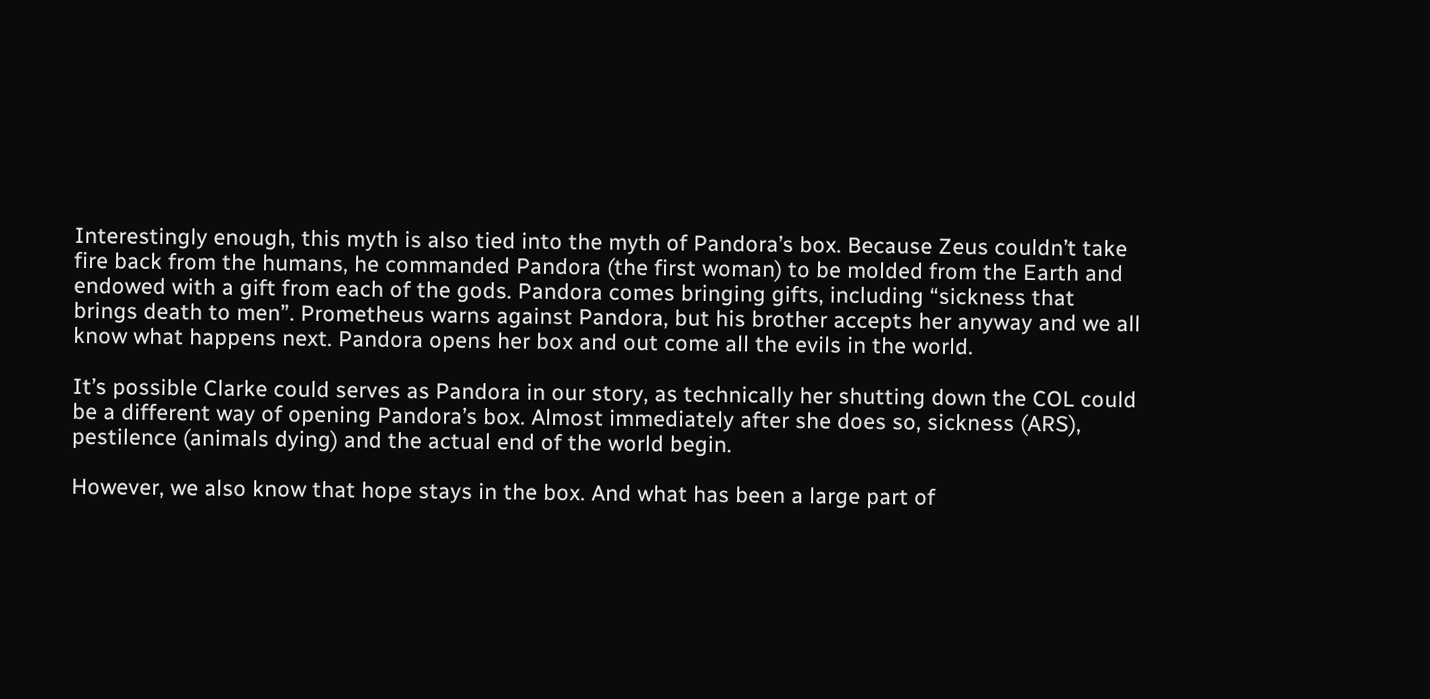Interestingly enough, this myth is also tied into the myth of Pandora’s box. Because Zeus couldn’t take fire back from the humans, he commanded Pandora (the first woman) to be molded from the Earth and endowed with a gift from each of the gods. Pandora comes bringing gifts, including “sickness that brings death to men”. Prometheus warns against Pandora, but his brother accepts her anyway and we all know what happens next. Pandora opens her box and out come all the evils in the world.

It’s possible Clarke could serves as Pandora in our story, as technically her shutting down the COL could be a different way of opening Pandora’s box. Almost immediately after she does so, sickness (ARS), pestilence (animals dying) and the actual end of the world begin.

However, we also know that hope stays in the box. And what has been a large part of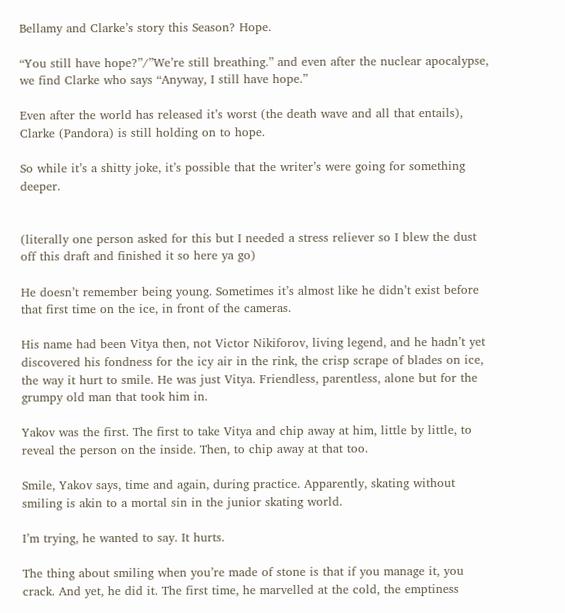Bellamy and Clarke’s story this Season? Hope.

“You still have hope?”/”We’re still breathing.” and even after the nuclear apocalypse, we find Clarke who says “Anyway, I still have hope.”

Even after the world has released it’s worst (the death wave and all that entails), Clarke (Pandora) is still holding on to hope.

So while it’s a shitty joke, it’s possible that the writer’s were going for something deeper.


(literally one person asked for this but I needed a stress reliever so I blew the dust off this draft and finished it so here ya go)

He doesn’t remember being young. Sometimes it’s almost like he didn’t exist before that first time on the ice, in front of the cameras.

His name had been Vitya then, not Victor Nikiforov, living legend, and he hadn’t yet discovered his fondness for the icy air in the rink, the crisp scrape of blades on ice, the way it hurt to smile. He was just Vitya. Friendless, parentless, alone but for the grumpy old man that took him in.

Yakov was the first. The first to take Vitya and chip away at him, little by little, to reveal the person on the inside. Then, to chip away at that too.

Smile, Yakov says, time and again, during practice. Apparently, skating without smiling is akin to a mortal sin in the junior skating world.

I’m trying, he wanted to say. It hurts.

The thing about smiling when you’re made of stone is that if you manage it, you crack. And yet, he did it. The first time, he marvelled at the cold, the emptiness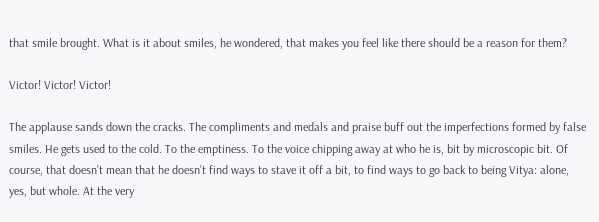that smile brought. What is it about smiles, he wondered, that makes you feel like there should be a reason for them?

Victor! Victor! Victor!

The applause sands down the cracks. The compliments and medals and praise buff out the imperfections formed by false smiles. He gets used to the cold. To the emptiness. To the voice chipping away at who he is, bit by microscopic bit. Of course, that doesn’t mean that he doesn’t find ways to stave it off a bit, to find ways to go back to being Vitya: alone, yes, but whole. At the very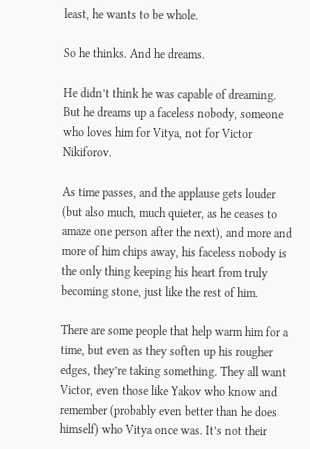least, he wants to be whole.

So he thinks. And he dreams.

He didn’t think he was capable of dreaming. But he dreams up a faceless nobody, someone who loves him for Vitya, not for Victor Nikiforov.

As time passes, and the applause gets louder (but also much, much quieter, as he ceases to amaze one person after the next), and more and more of him chips away, his faceless nobody is the only thing keeping his heart from truly becoming stone, just like the rest of him.

There are some people that help warm him for a time, but even as they soften up his rougher edges, they’re taking something. They all want Victor, even those like Yakov who know and remember (probably even better than he does himself) who Vitya once was. It’s not their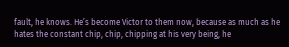fault, he knows. He’s become Victor to them now, because as much as he hates the constant chip, chip, chipping at his very being, he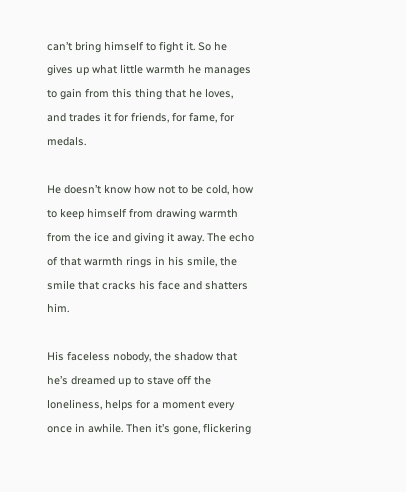can’t bring himself to fight it. So he gives up what little warmth he manages to gain from this thing that he loves, and trades it for friends, for fame, for medals.

He doesn’t know how not to be cold, how to keep himself from drawing warmth from the ice and giving it away. The echo of that warmth rings in his smile, the smile that cracks his face and shatters him.

His faceless nobody, the shadow that he’s dreamed up to stave off the loneliness, helps for a moment every once in awhile. Then it’s gone, flickering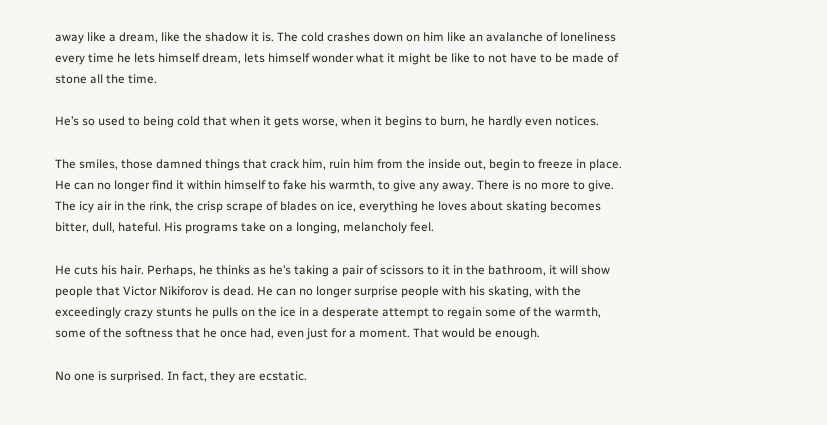away like a dream, like the shadow it is. The cold crashes down on him like an avalanche of loneliness every time he lets himself dream, lets himself wonder what it might be like to not have to be made of stone all the time.

He’s so used to being cold that when it gets worse, when it begins to burn, he hardly even notices.

The smiles, those damned things that crack him, ruin him from the inside out, begin to freeze in place. He can no longer find it within himself to fake his warmth, to give any away. There is no more to give. The icy air in the rink, the crisp scrape of blades on ice, everything he loves about skating becomes bitter, dull, hateful. His programs take on a longing, melancholy feel.

He cuts his hair. Perhaps, he thinks as he’s taking a pair of scissors to it in the bathroom, it will show people that Victor Nikiforov is dead. He can no longer surprise people with his skating, with the exceedingly crazy stunts he pulls on the ice in a desperate attempt to regain some of the warmth, some of the softness that he once had, even just for a moment. That would be enough.

No one is surprised. In fact, they are ecstatic.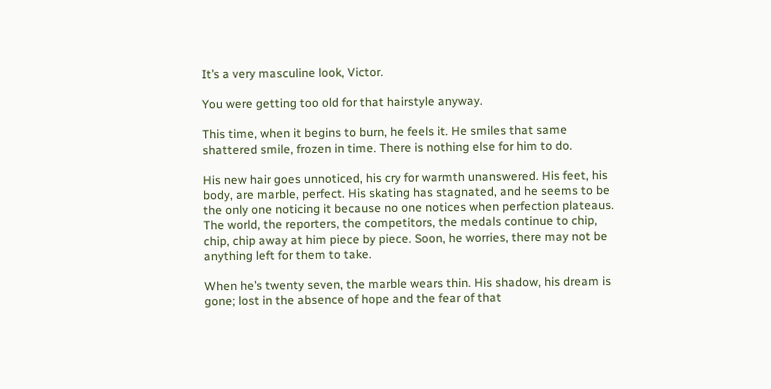It’s a very masculine look, Victor.

You were getting too old for that hairstyle anyway.

This time, when it begins to burn, he feels it. He smiles that same shattered smile, frozen in time. There is nothing else for him to do.

His new hair goes unnoticed, his cry for warmth unanswered. His feet, his body, are marble, perfect. His skating has stagnated, and he seems to be the only one noticing it because no one notices when perfection plateaus. The world, the reporters, the competitors, the medals continue to chip, chip, chip away at him piece by piece. Soon, he worries, there may not be anything left for them to take.

When he’s twenty seven, the marble wears thin. His shadow, his dream is gone; lost in the absence of hope and the fear of that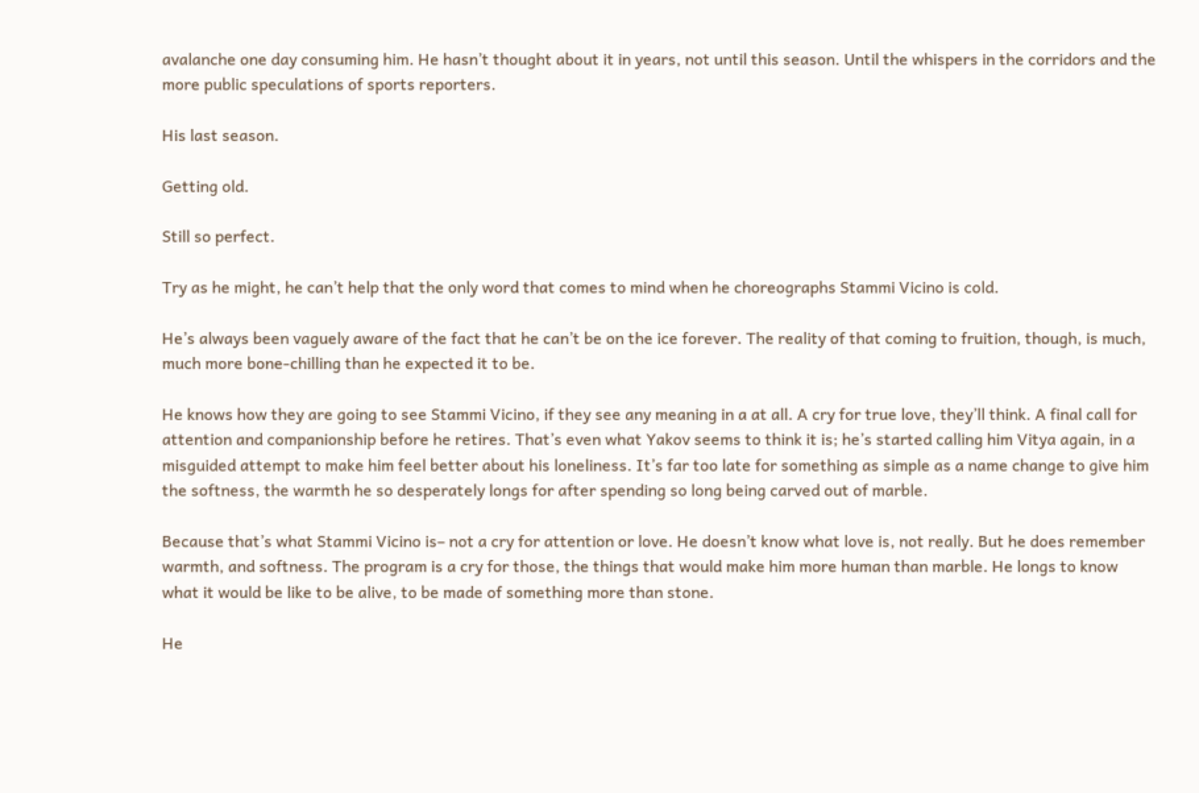avalanche one day consuming him. He hasn’t thought about it in years, not until this season. Until the whispers in the corridors and the more public speculations of sports reporters.

His last season.

Getting old.

Still so perfect.

Try as he might, he can’t help that the only word that comes to mind when he choreographs Stammi Vicino is cold.

He’s always been vaguely aware of the fact that he can’t be on the ice forever. The reality of that coming to fruition, though, is much, much more bone-chilling than he expected it to be.

He knows how they are going to see Stammi Vicino, if they see any meaning in a at all. A cry for true love, they’ll think. A final call for attention and companionship before he retires. That’s even what Yakov seems to think it is; he’s started calling him Vitya again, in a misguided attempt to make him feel better about his loneliness. It’s far too late for something as simple as a name change to give him the softness, the warmth he so desperately longs for after spending so long being carved out of marble.

Because that’s what Stammi Vicino is– not a cry for attention or love. He doesn’t know what love is, not really. But he does remember warmth, and softness. The program is a cry for those, the things that would make him more human than marble. He longs to know what it would be like to be alive, to be made of something more than stone.

He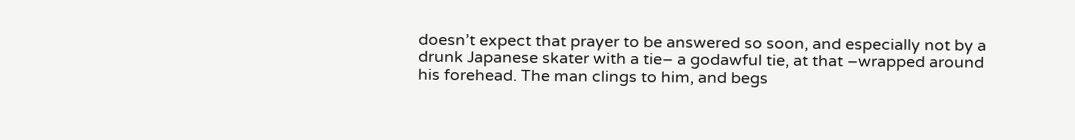doesn’t expect that prayer to be answered so soon, and especially not by a drunk Japanese skater with a tie– a godawful tie, at that –wrapped around his forehead. The man clings to him, and begs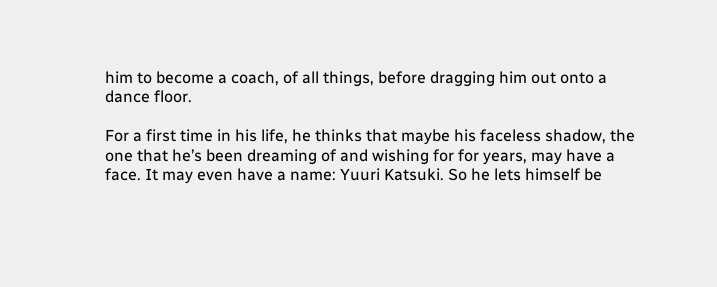him to become a coach, of all things, before dragging him out onto a dance floor.

For a first time in his life, he thinks that maybe his faceless shadow, the one that he’s been dreaming of and wishing for for years, may have a face. It may even have a name: Yuuri Katsuki. So he lets himself be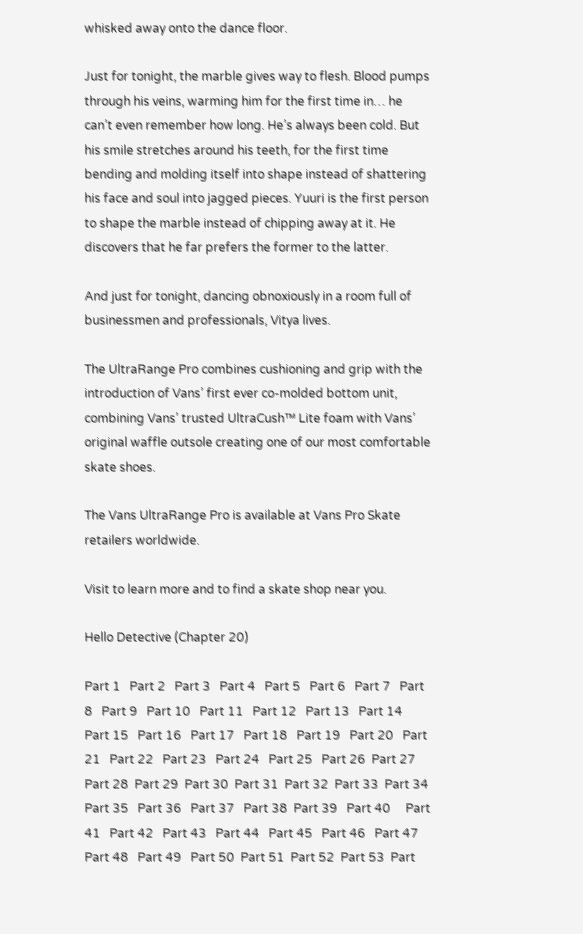whisked away onto the dance floor.

Just for tonight, the marble gives way to flesh. Blood pumps through his veins, warming him for the first time in… he can’t even remember how long. He’s always been cold. But his smile stretches around his teeth, for the first time bending and molding itself into shape instead of shattering his face and soul into jagged pieces. Yuuri is the first person to shape the marble instead of chipping away at it. He discovers that he far prefers the former to the latter.

And just for tonight, dancing obnoxiously in a room full of businessmen and professionals, Vitya lives.

The UltraRange Pro combines cushioning and grip with the introduction of Vans’ first ever co-molded bottom unit, combining Vans’ trusted UltraCush™ Lite foam with Vans’ original waffle outsole creating one of our most comfortable skate shoes.

The Vans UltraRange Pro is available at Vans Pro Skate retailers worldwide.

Visit to learn more and to find a skate shop near you.

Hello Detective (Chapter 20)

Part 1   Part 2   Part 3   Part 4   Part 5   Part 6   Part 7   Part 8   Part 9   Part 10   Part 11   Part 12   Part 13   Part 14   Part 15   Part 16   Part 17   Part 18   Part 19   Part 20   Part 21   Part 22   Part 23   Part 24   Part 25   Part 26  Part 27  Part 28  Part 29  Part 30  Part 31  Part 32  Part 33  Part 34   Part 35   Part 36   Part 37   Part 38  Part 39   Part 40     Part 41   Part 42   Part 43   Part 44   Part 45   Part 46   Part 47   Part 48   Part 49   Part 50  Part 51  Part 52  Part 53  Part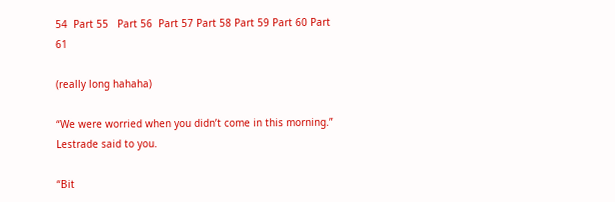54  Part 55   Part 56  Part 57 Part 58 Part 59 Part 60 Part 61

(really long hahaha)

“We were worried when you didn’t come in this morning.” Lestrade said to you.

“Bit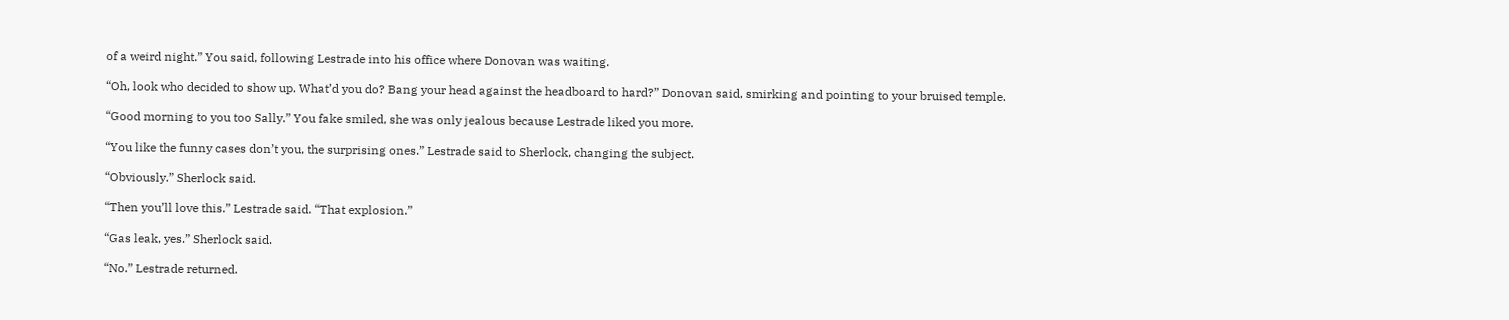of a weird night.” You said, following Lestrade into his office where Donovan was waiting.

“Oh, look who decided to show up. What’d you do? Bang your head against the headboard to hard?” Donovan said, smirking and pointing to your bruised temple.

“Good morning to you too Sally.” You fake smiled, she was only jealous because Lestrade liked you more.

“You like the funny cases don’t you, the surprising ones.” Lestrade said to Sherlock, changing the subject.

“Obviously.” Sherlock said.

“Then you’ll love this.” Lestrade said. “That explosion.”

“Gas leak, yes.” Sherlock said.

“No.” Lestrade returned.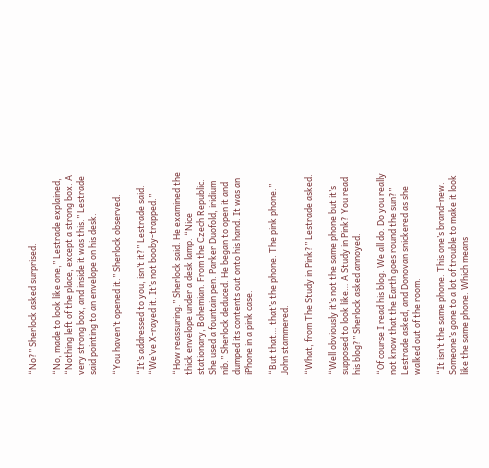“No?” Sherlock asked surprised.

“No, made to look like one,” Lestrade explained, “Nothing left of the place, except a strong box. A very strong box, and inside it was this.” Lestrade said pointing to an envelope on his desk.

“You haven’t opened it.” Sherlock observed.

“It’s addressed to you, isn’t it?” Lestrade said. “We’ve X-rayed it. It’s not booby-trapped.”

“How reassuring.” Sherlock said. He examined the thick envelope under a desk lamp. “Nice stationary, Bohemian. From the Czech Republic. She used a fountain pen. Parker Duofold, iridium nib.” Sherlock deduced. He began to open it and dumped its contents out onto his hand. It was an iPhone in a pink case.

“But that… that’s the phone. The pink phone.” John stammered.

“What, from The Study in Pink?” Lestrade asked.

“Well obviously it’s not the same phone but it’s supposed to look like… A Study in Pink? You read his blog?” Sherlock asked annoyed.

“Of course I read his blog. We all do. Do you really not know that the Earth goes round the sun?” Lestrade asked, and Donovan snickered as she walked out of the room.

“It isn’t the same phone. This one’s brand-new. Someone’s gone to a lot of trouble to make it look like the same phone. Which means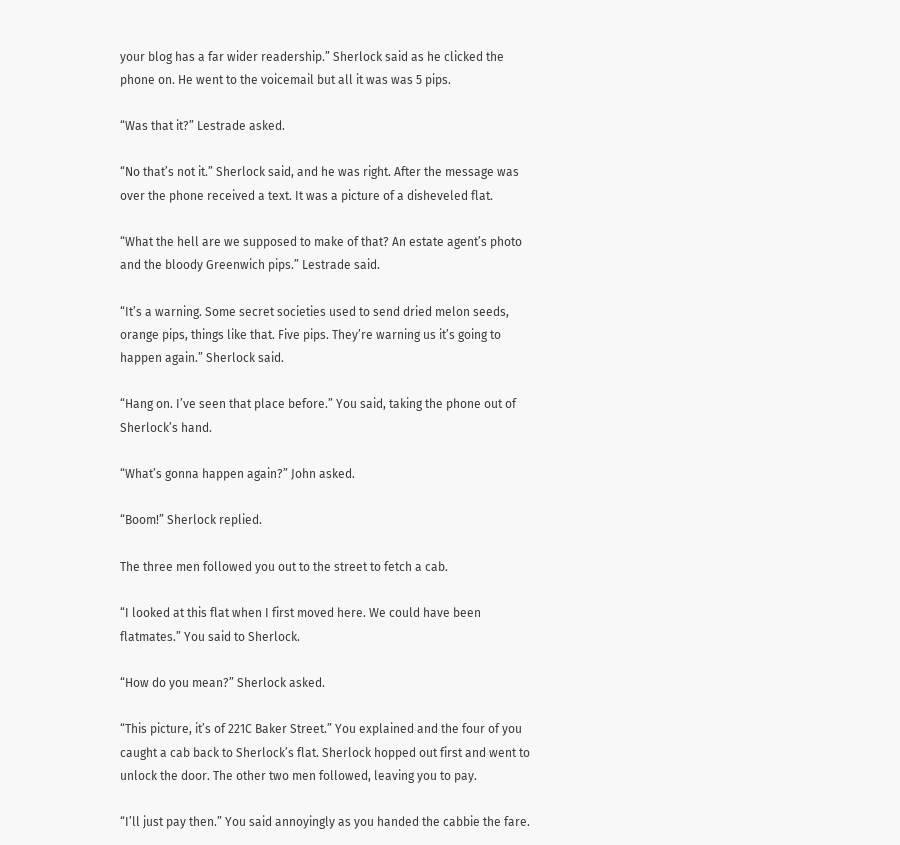your blog has a far wider readership.” Sherlock said as he clicked the phone on. He went to the voicemail but all it was was 5 pips.

“Was that it?” Lestrade asked.

“No that’s not it.” Sherlock said, and he was right. After the message was over the phone received a text. It was a picture of a disheveled flat.

“What the hell are we supposed to make of that? An estate agent’s photo and the bloody Greenwich pips.” Lestrade said.

“It’s a warning. Some secret societies used to send dried melon seeds, orange pips, things like that. Five pips. They’re warning us it’s going to happen again.” Sherlock said.

“Hang on. I’ve seen that place before.” You said, taking the phone out of Sherlock’s hand.

“What’s gonna happen again?” John asked.

“Boom!” Sherlock replied.

The three men followed you out to the street to fetch a cab.

“I looked at this flat when I first moved here. We could have been flatmates.” You said to Sherlock.

“How do you mean?” Sherlock asked.

“This picture, it’s of 221C Baker Street.” You explained and the four of you caught a cab back to Sherlock’s flat. Sherlock hopped out first and went to unlock the door. The other two men followed, leaving you to pay.

“I’ll just pay then.” You said annoyingly as you handed the cabbie the fare.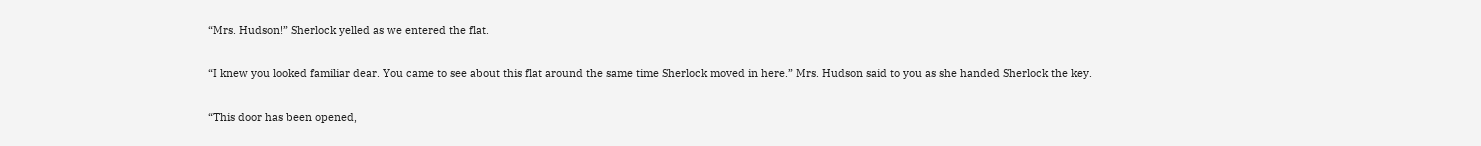“Mrs. Hudson!” Sherlock yelled as we entered the flat.

“I knew you looked familiar dear. You came to see about this flat around the same time Sherlock moved in here.” Mrs. Hudson said to you as she handed Sherlock the key.

“This door has been opened,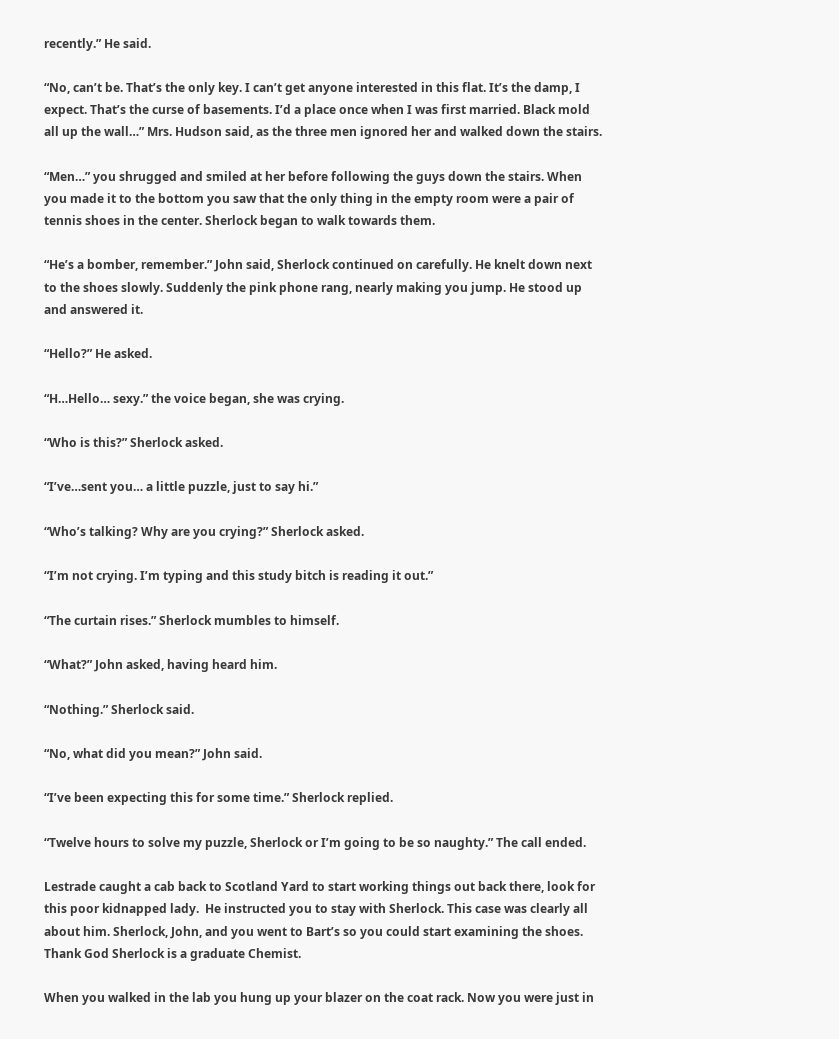recently.” He said.

“No, can’t be. That’s the only key. I can’t get anyone interested in this flat. It’s the damp, I expect. That’s the curse of basements. I’d a place once when I was first married. Black mold all up the wall…” Mrs. Hudson said, as the three men ignored her and walked down the stairs.

“Men…” you shrugged and smiled at her before following the guys down the stairs. When you made it to the bottom you saw that the only thing in the empty room were a pair of tennis shoes in the center. Sherlock began to walk towards them.

“He’s a bomber, remember.” John said, Sherlock continued on carefully. He knelt down next to the shoes slowly. Suddenly the pink phone rang, nearly making you jump. He stood up and answered it.

“Hello?” He asked.

“H…Hello… sexy.” the voice began, she was crying.

“Who is this?” Sherlock asked.

“I’ve…sent you… a little puzzle, just to say hi.”

“Who’s talking? Why are you crying?” Sherlock asked.

“I’m not crying. I’m typing and this study bitch is reading it out.”

“The curtain rises.” Sherlock mumbles to himself.

“What?” John asked, having heard him.

“Nothing.” Sherlock said.

“No, what did you mean?” John said.

“I’ve been expecting this for some time.” Sherlock replied.

“Twelve hours to solve my puzzle, Sherlock or I’m going to be so naughty.” The call ended.

Lestrade caught a cab back to Scotland Yard to start working things out back there, look for this poor kidnapped lady.  He instructed you to stay with Sherlock. This case was clearly all about him. Sherlock, John, and you went to Bart’s so you could start examining the shoes. Thank God Sherlock is a graduate Chemist.

When you walked in the lab you hung up your blazer on the coat rack. Now you were just in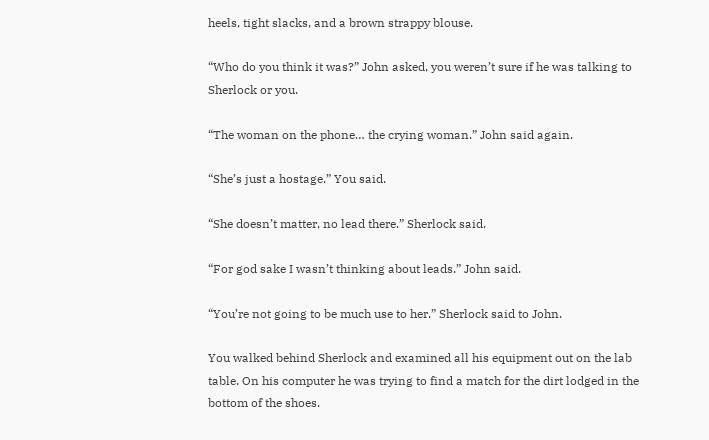heels, tight slacks, and a brown strappy blouse.

“Who do you think it was?” John asked, you weren’t sure if he was talking to Sherlock or you.

“The woman on the phone… the crying woman.” John said again.

“She’s just a hostage.” You said.

“She doesn’t matter, no lead there.” Sherlock said.

“For god sake I wasn’t thinking about leads.” John said.

“You’re not going to be much use to her.” Sherlock said to John.

You walked behind Sherlock and examined all his equipment out on the lab table. On his computer he was trying to find a match for the dirt lodged in the bottom of the shoes.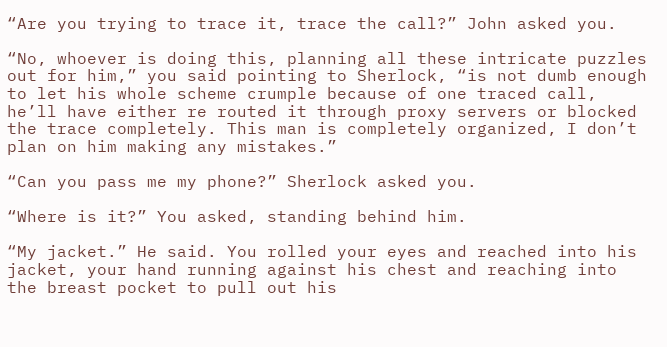“Are you trying to trace it, trace the call?” John asked you.

“No, whoever is doing this, planning all these intricate puzzles out for him,” you said pointing to Sherlock, “is not dumb enough to let his whole scheme crumple because of one traced call, he’ll have either re routed it through proxy servers or blocked the trace completely. This man is completely organized, I don’t plan on him making any mistakes.”

“Can you pass me my phone?” Sherlock asked you.

“Where is it?” You asked, standing behind him.

“My jacket.” He said. You rolled your eyes and reached into his jacket, your hand running against his chest and reaching into the breast pocket to pull out his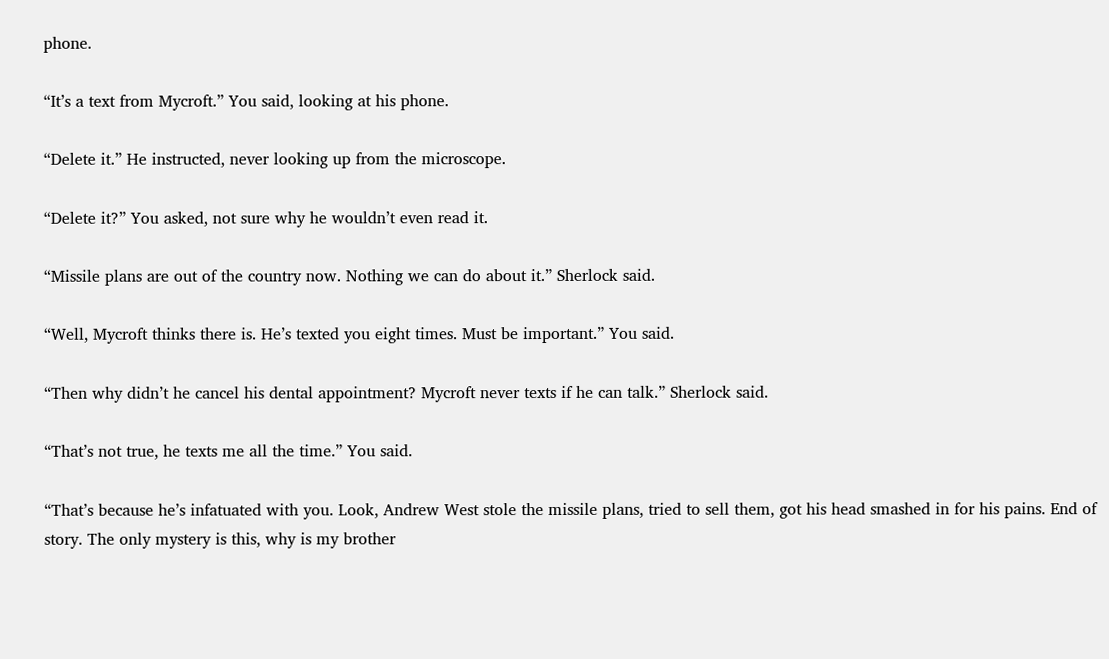phone.

“It’s a text from Mycroft.” You said, looking at his phone.

“Delete it.” He instructed, never looking up from the microscope.

“Delete it?” You asked, not sure why he wouldn’t even read it.

“Missile plans are out of the country now. Nothing we can do about it.” Sherlock said.

“Well, Mycroft thinks there is. He’s texted you eight times. Must be important.” You said.

“Then why didn’t he cancel his dental appointment? Mycroft never texts if he can talk.” Sherlock said.

“That’s not true, he texts me all the time.” You said.

“That’s because he’s infatuated with you. Look, Andrew West stole the missile plans, tried to sell them, got his head smashed in for his pains. End of story. The only mystery is this, why is my brother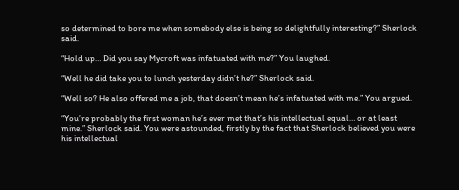so determined to bore me when somebody else is being so delightfully interesting?” Sherlock said.

“Hold up… Did you say Mycroft was infatuated with me?” You laughed.

“Well he did take you to lunch yesterday didn’t he?” Sherlock said.

“Well so? He also offered me a job, that doesn’t mean he’s infatuated with me.” You argued.

“You’re probably the first woman he’s ever met that’s his intellectual equal… or at least mine.” Sherlock said. You were astounded, firstly by the fact that Sherlock believed you were his intellectual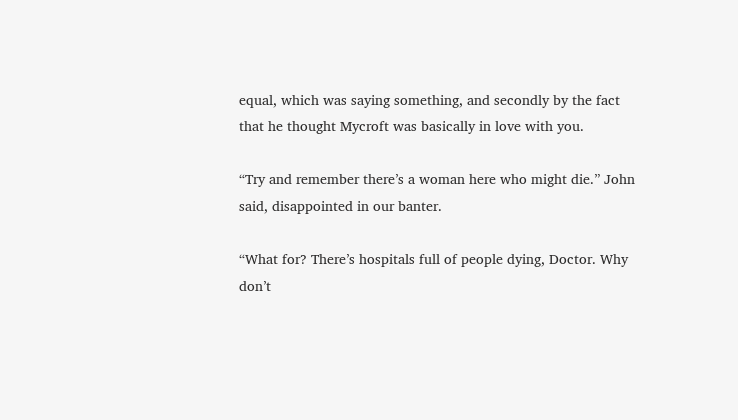equal, which was saying something, and secondly by the fact that he thought Mycroft was basically in love with you.

“Try and remember there’s a woman here who might die.” John said, disappointed in our banter.

“What for? There’s hospitals full of people dying, Doctor. Why don’t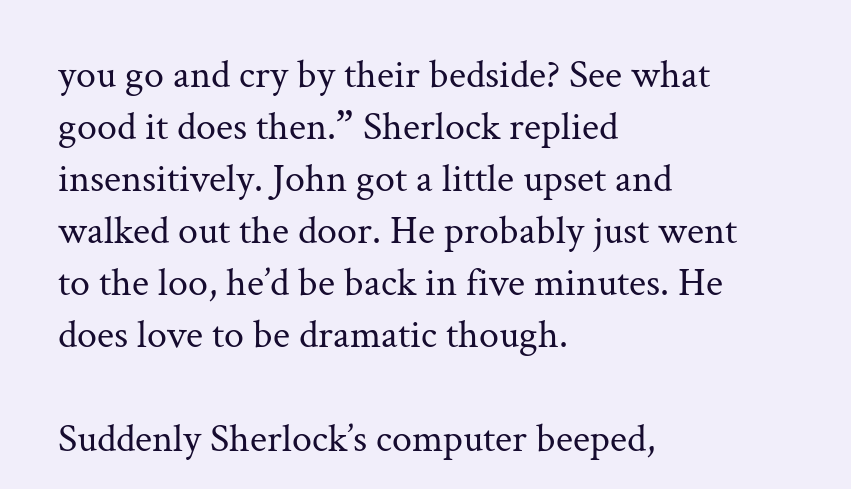you go and cry by their bedside? See what good it does then.” Sherlock replied insensitively. John got a little upset and walked out the door. He probably just went to the loo, he’d be back in five minutes. He does love to be dramatic though.

Suddenly Sherlock’s computer beeped,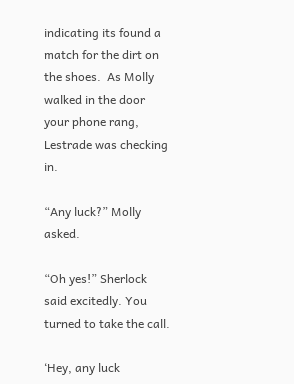indicating its found a match for the dirt on the shoes.  As Molly walked in the door your phone rang, Lestrade was checking in.

“Any luck?” Molly asked.

“Oh yes!” Sherlock said excitedly. You turned to take the call.

‘Hey, any luck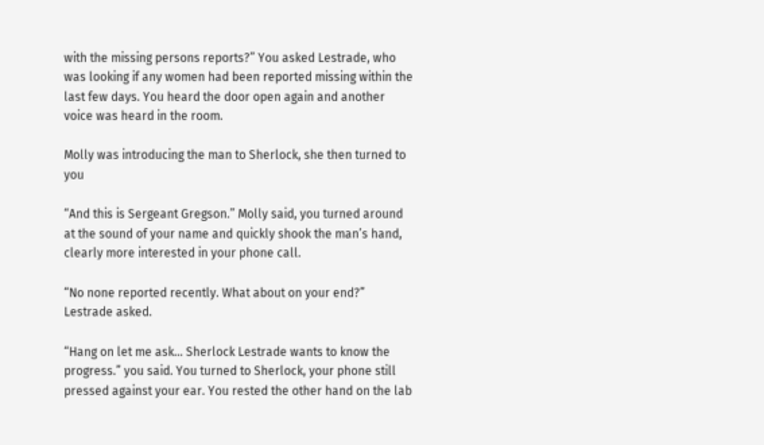with the missing persons reports?” You asked Lestrade, who was looking if any women had been reported missing within the last few days. You heard the door open again and another voice was heard in the room.

Molly was introducing the man to Sherlock, she then turned to you

“And this is Sergeant Gregson.” Molly said, you turned around at the sound of your name and quickly shook the man’s hand, clearly more interested in your phone call.

“No none reported recently. What about on your end?” Lestrade asked.

“Hang on let me ask… Sherlock Lestrade wants to know the progress.” you said. You turned to Sherlock, your phone still pressed against your ear. You rested the other hand on the lab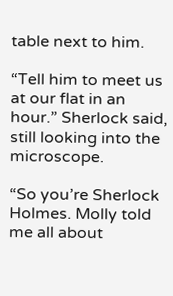table next to him.

“Tell him to meet us at our flat in an hour.” Sherlock said, still looking into the microscope.

“So you’re Sherlock Holmes. Molly told me all about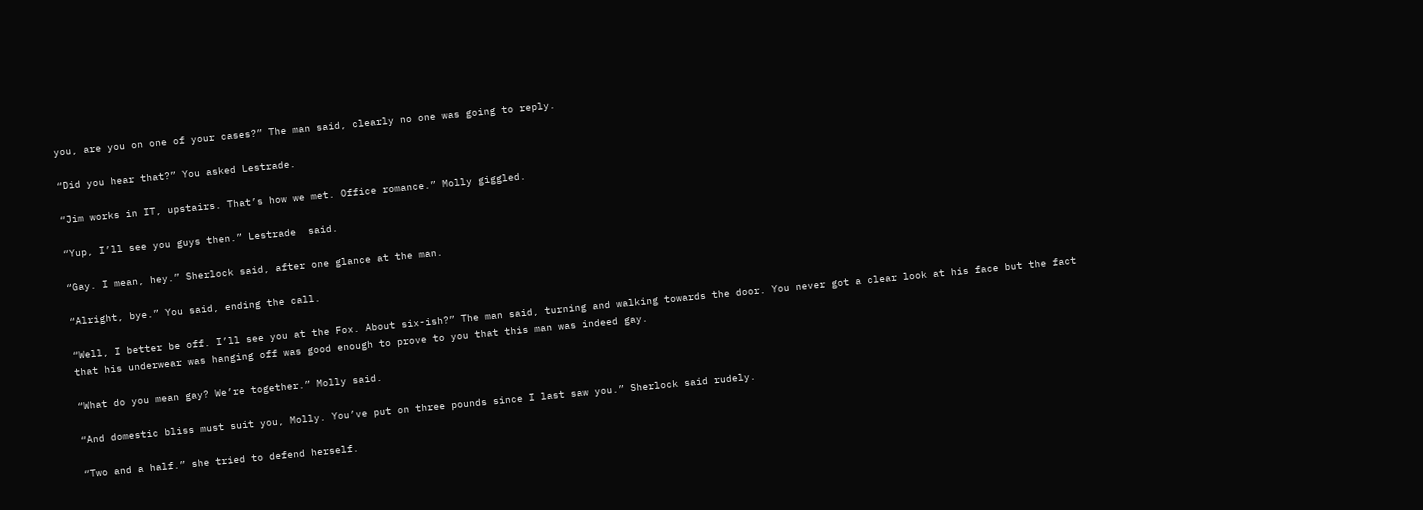you, are you on one of your cases?” The man said, clearly no one was going to reply.

“Did you hear that?” You asked Lestrade.

“Jim works in IT, upstairs. That’s how we met. Office romance.” Molly giggled.

“Yup, I’ll see you guys then.” Lestrade  said.

“Gay. I mean, hey.” Sherlock said, after one glance at the man.

“Alright, bye.” You said, ending the call.

“Well, I better be off. I’ll see you at the Fox. About six-ish?” The man said, turning and walking towards the door. You never got a clear look at his face but the fact that his underwear was hanging off was good enough to prove to you that this man was indeed gay.

“What do you mean gay? We’re together.” Molly said.

“And domestic bliss must suit you, Molly. You’ve put on three pounds since I last saw you.” Sherlock said rudely.

“Two and a half.” she tried to defend herself.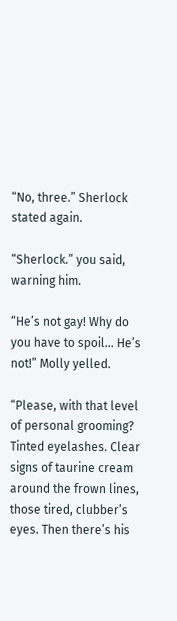“No, three.” Sherlock stated again.

“Sherlock.” you said, warning him.

“He’s not gay! Why do you have to spoil… He’s not!” Molly yelled.

“Please, with that level of personal grooming? Tinted eyelashes. Clear signs of taurine cream around the frown lines, those tired, clubber’s eyes. Then there’s his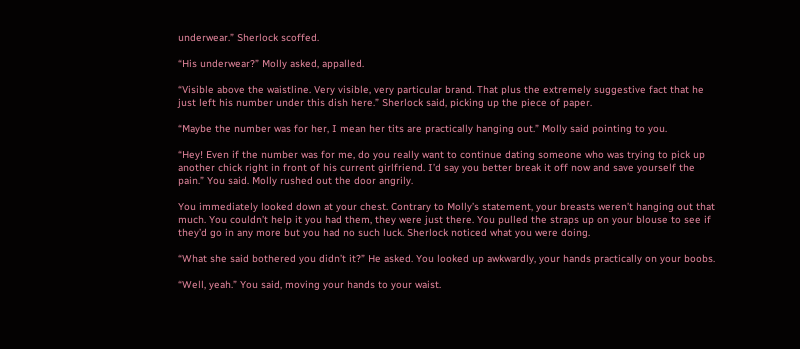underwear.” Sherlock scoffed.

“His underwear?” Molly asked, appalled.

“Visible above the waistline. Very visible, very particular brand. That plus the extremely suggestive fact that he just left his number under this dish here.” Sherlock said, picking up the piece of paper.

“Maybe the number was for her, I mean her tits are practically hanging out.” Molly said pointing to you.

“Hey! Even if the number was for me, do you really want to continue dating someone who was trying to pick up another chick right in front of his current girlfriend. I’d say you better break it off now and save yourself the pain.” You said. Molly rushed out the door angrily.

You immediately looked down at your chest. Contrary to Molly’s statement, your breasts weren’t hanging out that much. You couldn’t help it you had them, they were just there. You pulled the straps up on your blouse to see if they’d go in any more but you had no such luck. Sherlock noticed what you were doing.

“What she said bothered you didn’t it?” He asked. You looked up awkwardly, your hands practically on your boobs.

“Well, yeah.” You said, moving your hands to your waist.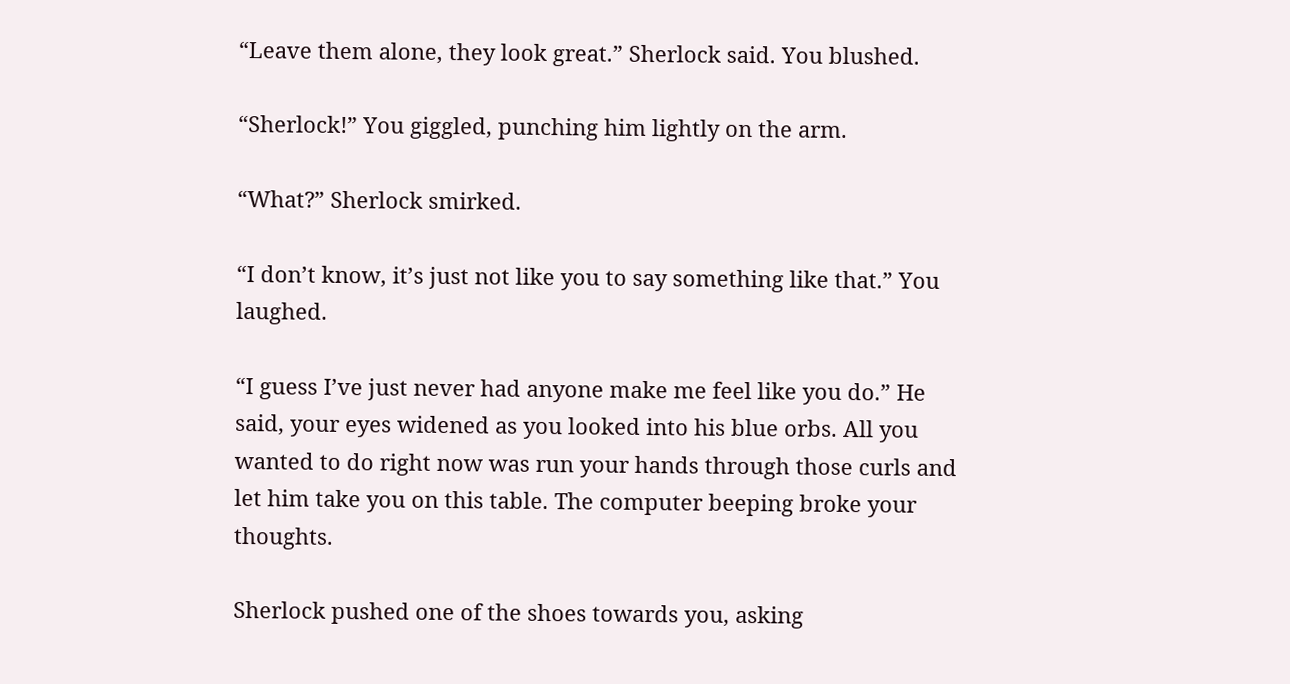“Leave them alone, they look great.” Sherlock said. You blushed.

“Sherlock!” You giggled, punching him lightly on the arm.

“What?” Sherlock smirked.

“I don’t know, it’s just not like you to say something like that.” You laughed.

“I guess I’ve just never had anyone make me feel like you do.” He said, your eyes widened as you looked into his blue orbs. All you wanted to do right now was run your hands through those curls and let him take you on this table. The computer beeping broke your thoughts.

Sherlock pushed one of the shoes towards you, asking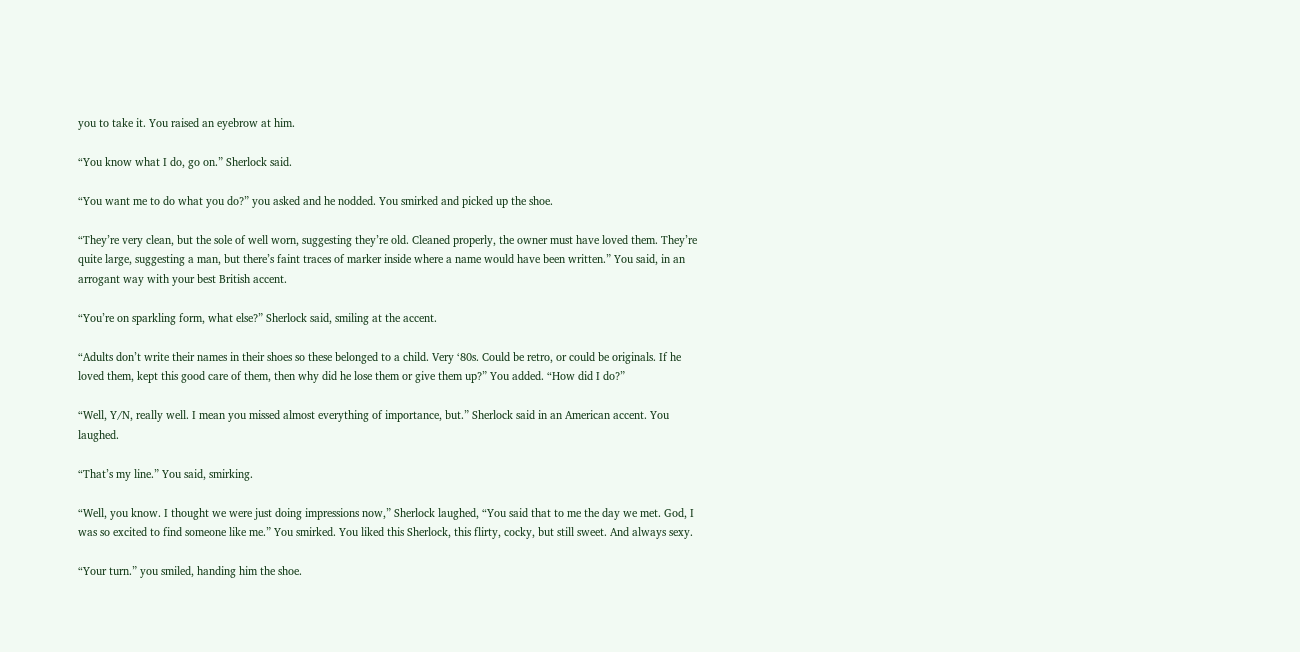you to take it. You raised an eyebrow at him.

“You know what I do, go on.” Sherlock said.

“You want me to do what you do?” you asked and he nodded. You smirked and picked up the shoe.

“They’re very clean, but the sole of well worn, suggesting they’re old. Cleaned properly, the owner must have loved them. They’re quite large, suggesting a man, but there’s faint traces of marker inside where a name would have been written.” You said, in an arrogant way with your best British accent.

“You’re on sparkling form, what else?” Sherlock said, smiling at the accent.

“Adults don’t write their names in their shoes so these belonged to a child. Very ‘80s. Could be retro, or could be originals. If he loved them, kept this good care of them, then why did he lose them or give them up?” You added. “How did I do?”

“Well, Y/N, really well. I mean you missed almost everything of importance, but.” Sherlock said in an American accent. You laughed.

“That’s my line.” You said, smirking.

“Well, you know. I thought we were just doing impressions now,” Sherlock laughed, “You said that to me the day we met. God, I was so excited to find someone like me.” You smirked. You liked this Sherlock, this flirty, cocky, but still sweet. And always sexy.

“Your turn.” you smiled, handing him the shoe.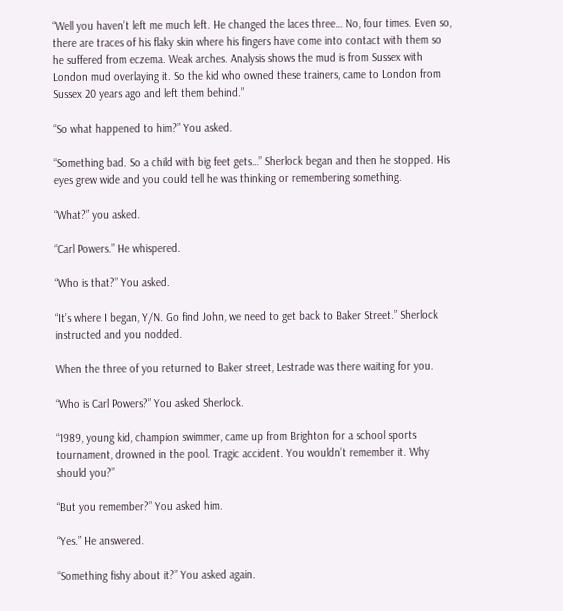“Well you haven’t left me much left. He changed the laces three… No, four times. Even so, there are traces of his flaky skin where his fingers have come into contact with them so he suffered from eczema. Weak arches. Analysis shows the mud is from Sussex with London mud overlaying it. So the kid who owned these trainers, came to London from Sussex 20 years ago and left them behind.”

“So what happened to him?” You asked.

“Something bad. So a child with big feet gets…” Sherlock began and then he stopped. His eyes grew wide and you could tell he was thinking or remembering something.

“What?” you asked.

“Carl Powers.” He whispered.

“Who is that?” You asked.

“It’s where I began, Y/N. Go find John, we need to get back to Baker Street.” Sherlock instructed and you nodded.

When the three of you returned to Baker street, Lestrade was there waiting for you.

“Who is Carl Powers?” You asked Sherlock.

“1989, young kid, champion swimmer, came up from Brighton for a school sports tournament, drowned in the pool. Tragic accident. You wouldn’t remember it. Why should you?”

“But you remember?” You asked him.

“Yes.” He answered.

“Something fishy about it?” You asked again.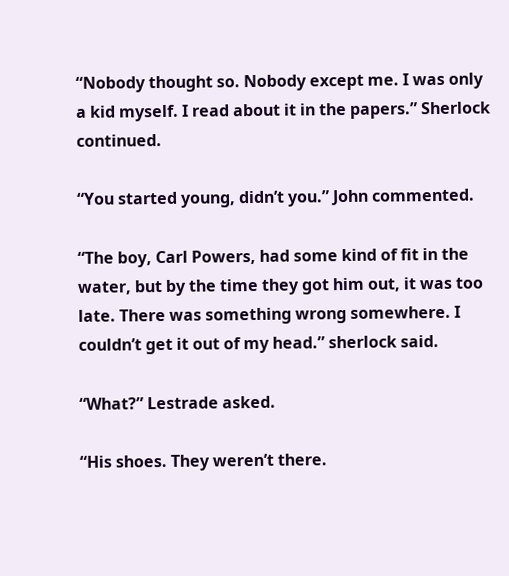“Nobody thought so. Nobody except me. I was only a kid myself. I read about it in the papers.” Sherlock continued.

“You started young, didn’t you.” John commented.

“The boy, Carl Powers, had some kind of fit in the water, but by the time they got him out, it was too late. There was something wrong somewhere. I couldn’t get it out of my head.” sherlock said.

“What?” Lestrade asked.

“His shoes. They weren’t there.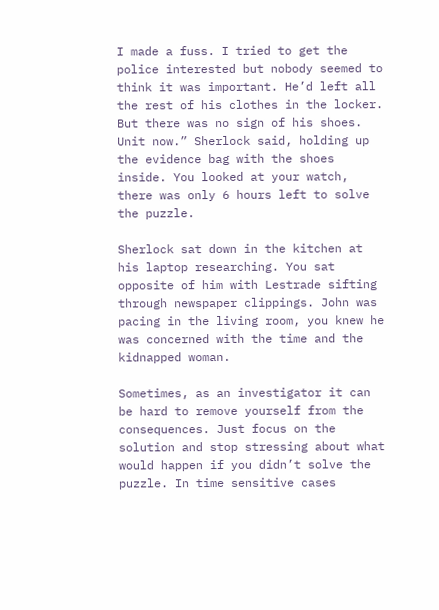I made a fuss. I tried to get the police interested but nobody seemed to think it was important. He’d left all the rest of his clothes in the locker. But there was no sign of his shoes. Unit now.” Sherlock said, holding up the evidence bag with the shoes inside. You looked at your watch, there was only 6 hours left to solve the puzzle.

Sherlock sat down in the kitchen at his laptop researching. You sat opposite of him with Lestrade sifting through newspaper clippings. John was pacing in the living room, you knew he was concerned with the time and the kidnapped woman.

Sometimes, as an investigator it can be hard to remove yourself from the consequences. Just focus on the solution and stop stressing about what would happen if you didn’t solve the puzzle. In time sensitive cases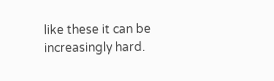like these it can be increasingly hard.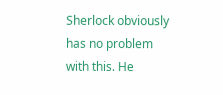Sherlock obviously has no problem with this. He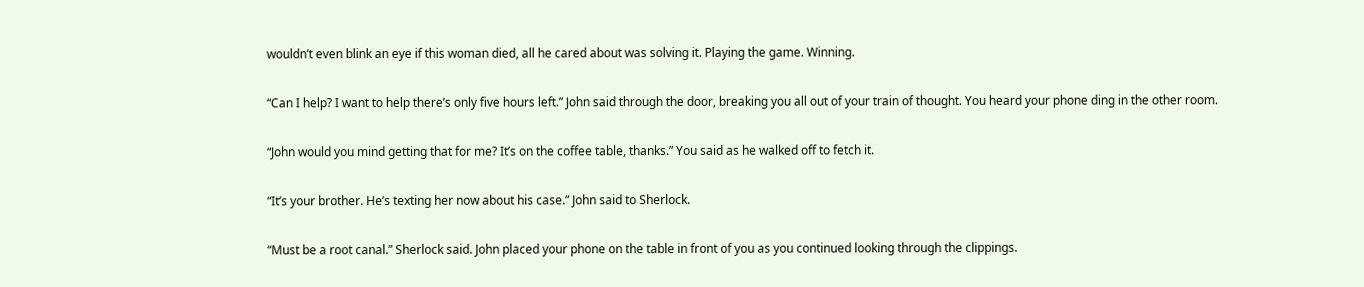wouldn’t even blink an eye if this woman died, all he cared about was solving it. Playing the game. Winning.

“Can I help? I want to help there’s only five hours left.” John said through the door, breaking you all out of your train of thought. You heard your phone ding in the other room.

“John would you mind getting that for me? It’s on the coffee table, thanks.” You said as he walked off to fetch it.

“It’s your brother. He’s texting her now about his case.” John said to Sherlock.

“Must be a root canal.” Sherlock said. John placed your phone on the table in front of you as you continued looking through the clippings.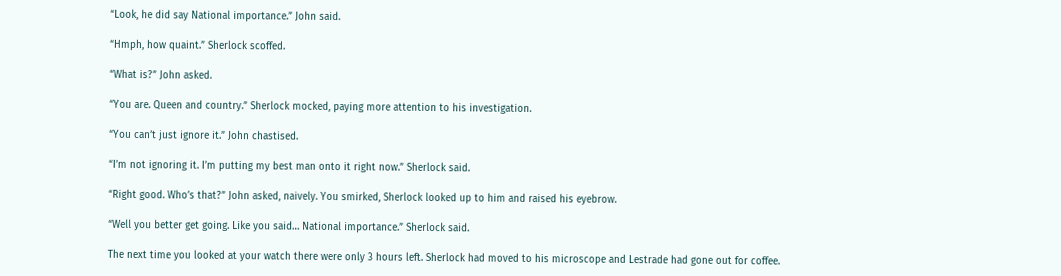“Look, he did say National importance.” John said.

“Hmph, how quaint.” Sherlock scoffed.

“What is?” John asked.

“You are. Queen and country.” Sherlock mocked, paying more attention to his investigation.

“You can’t just ignore it.” John chastised.

“I’m not ignoring it. I’m putting my best man onto it right now.” Sherlock said.

“Right good. Who’s that?” John asked, naively. You smirked, Sherlock looked up to him and raised his eyebrow.

“Well you better get going. Like you said… National importance.” Sherlock said.

The next time you looked at your watch there were only 3 hours left. Sherlock had moved to his microscope and Lestrade had gone out for coffee.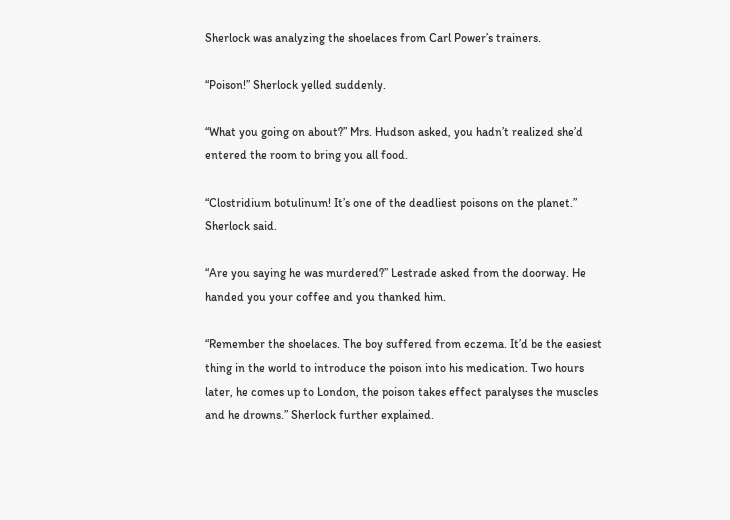Sherlock was analyzing the shoelaces from Carl Power’s trainers.

“Poison!” Sherlock yelled suddenly.

“What you going on about?” Mrs. Hudson asked, you hadn’t realized she’d entered the room to bring you all food.

“Clostridium botulinum! It’s one of the deadliest poisons on the planet.” Sherlock said.

“Are you saying he was murdered?” Lestrade asked from the doorway. He handed you your coffee and you thanked him.

“Remember the shoelaces. The boy suffered from eczema. It’d be the easiest thing in the world to introduce the poison into his medication. Two hours later, he comes up to London, the poison takes effect paralyses the muscles and he drowns.” Sherlock further explained.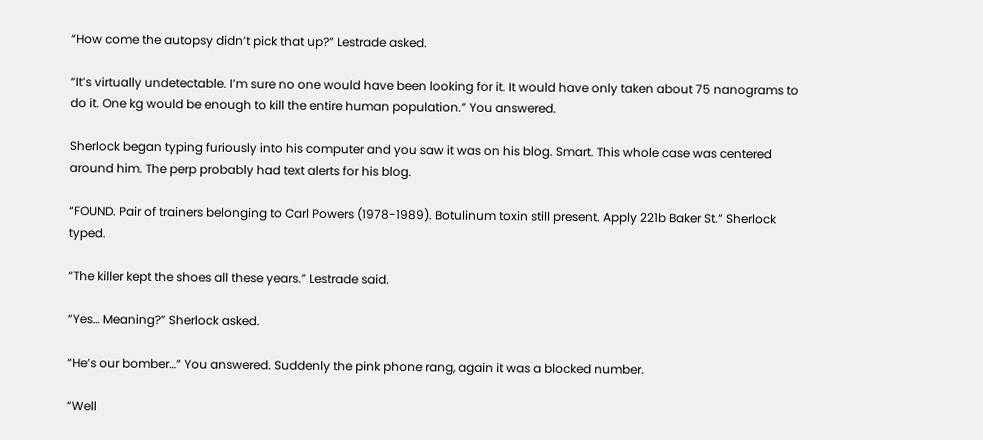“How come the autopsy didn’t pick that up?” Lestrade asked.

“It’s virtually undetectable. I’m sure no one would have been looking for it. It would have only taken about 75 nanograms to do it. One kg would be enough to kill the entire human population.” You answered.

Sherlock began typing furiously into his computer and you saw it was on his blog. Smart. This whole case was centered around him. The perp probably had text alerts for his blog.

“FOUND. Pair of trainers belonging to Carl Powers (1978-1989). Botulinum toxin still present. Apply 221b Baker St.” Sherlock typed.

“The killer kept the shoes all these years.” Lestrade said.

“Yes… Meaning?” Sherlock asked.

“He’s our bomber…” You answered. Suddenly the pink phone rang, again it was a blocked number.

“Well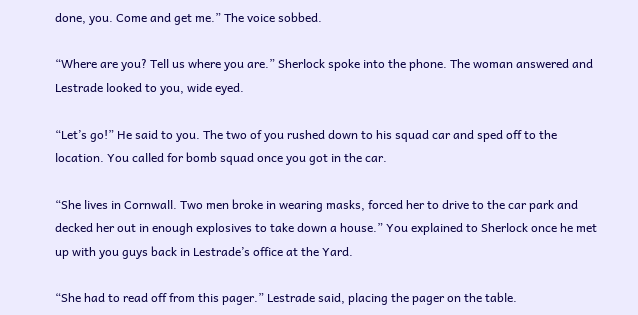done, you. Come and get me.” The voice sobbed.

“Where are you? Tell us where you are.” Sherlock spoke into the phone. The woman answered and Lestrade looked to you, wide eyed.

“Let’s go!” He said to you. The two of you rushed down to his squad car and sped off to the location. You called for bomb squad once you got in the car.

“She lives in Cornwall. Two men broke in wearing masks, forced her to drive to the car park and decked her out in enough explosives to take down a house.” You explained to Sherlock once he met up with you guys back in Lestrade’s office at the Yard.

“She had to read off from this pager.” Lestrade said, placing the pager on the table.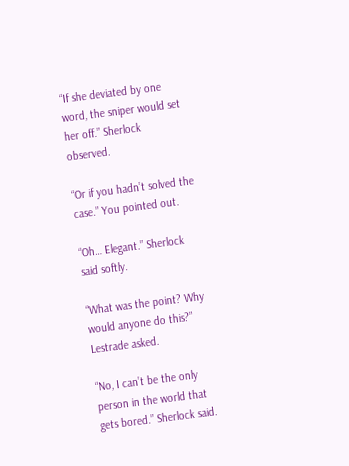“If she deviated by one word, the sniper would set her off.” Sherlock observed.

“Or if you hadn’t solved the case.” You pointed out.

“Oh… Elegant.” Sherlock said softly.

“What was the point? Why would anyone do this?” Lestrade asked.

“No, I can’t be the only person in the world that gets bored.” Sherlock said.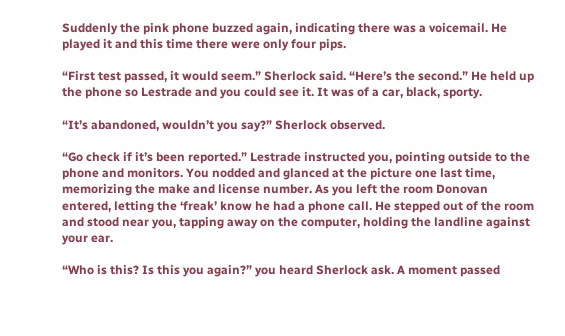Suddenly the pink phone buzzed again, indicating there was a voicemail. He played it and this time there were only four pips.

“First test passed, it would seem.” Sherlock said. “Here’s the second.” He held up the phone so Lestrade and you could see it. It was of a car, black, sporty.

“It’s abandoned, wouldn’t you say?” Sherlock observed.

“Go check if it’s been reported.” Lestrade instructed you, pointing outside to the phone and monitors. You nodded and glanced at the picture one last time, memorizing the make and license number. As you left the room Donovan entered, letting the ‘freak’ know he had a phone call. He stepped out of the room and stood near you, tapping away on the computer, holding the landline against your ear.

“Who is this? Is this you again?” you heard Sherlock ask. A moment passed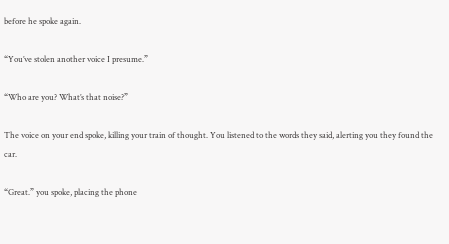before he spoke again.

“You’ve stolen another voice I presume.”

“Who are you? What’s that noise?”

The voice on your end spoke, killing your train of thought. You listened to the words they said, alerting you they found the car.

“Great.” you spoke, placing the phone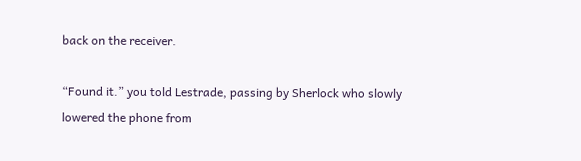back on the receiver.

“Found it.” you told Lestrade, passing by Sherlock who slowly lowered the phone from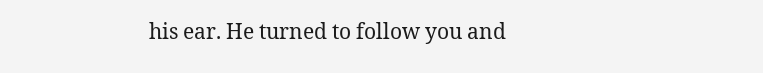his ear. He turned to follow you and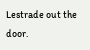Lestrade out the door.